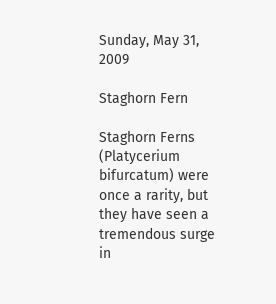Sunday, May 31, 2009

Staghorn Fern

Staghorn Ferns (Platycerium bifurcatum) were once a rarity, but they have seen a tremendous surge in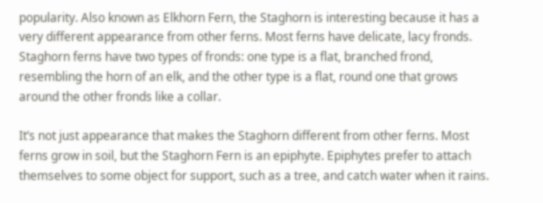popularity. Also known as Elkhorn Fern, the Staghorn is interesting because it has a very different appearance from other ferns. Most ferns have delicate, lacy fronds. Staghorn ferns have two types of fronds: one type is a flat, branched frond, resembling the horn of an elk, and the other type is a flat, round one that grows around the other fronds like a collar.

It’s not just appearance that makes the Staghorn different from other ferns. Most ferns grow in soil, but the Staghorn Fern is an epiphyte. Epiphytes prefer to attach themselves to some object for support, such as a tree, and catch water when it rains.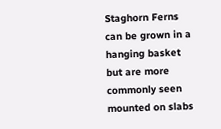Staghorn Ferns can be grown in a hanging basket but are more commonly seen mounted on slabs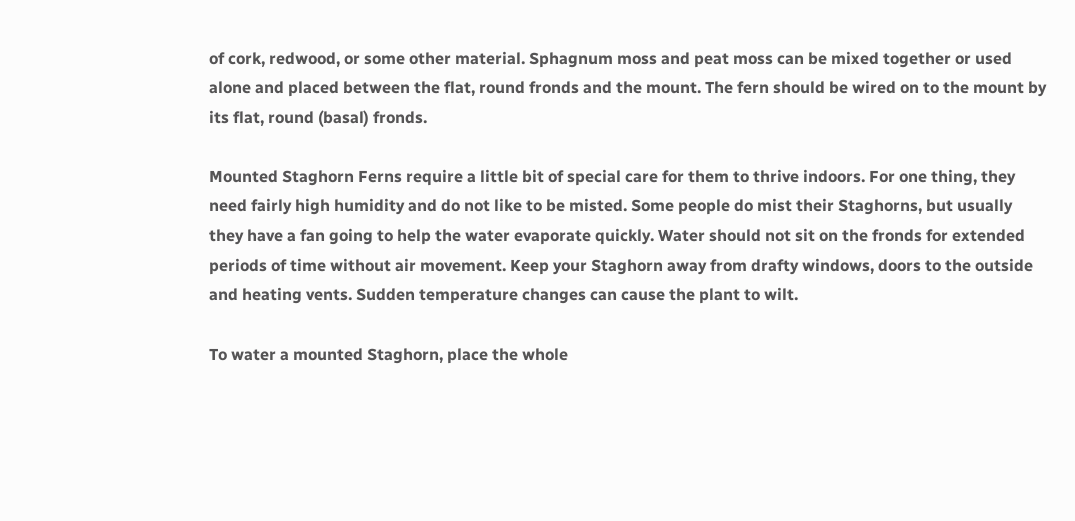of cork, redwood, or some other material. Sphagnum moss and peat moss can be mixed together or used alone and placed between the flat, round fronds and the mount. The fern should be wired on to the mount by its flat, round (basal) fronds.

Mounted Staghorn Ferns require a little bit of special care for them to thrive indoors. For one thing, they need fairly high humidity and do not like to be misted. Some people do mist their Staghorns, but usually they have a fan going to help the water evaporate quickly. Water should not sit on the fronds for extended periods of time without air movement. Keep your Staghorn away from drafty windows, doors to the outside and heating vents. Sudden temperature changes can cause the plant to wilt.

To water a mounted Staghorn, place the whole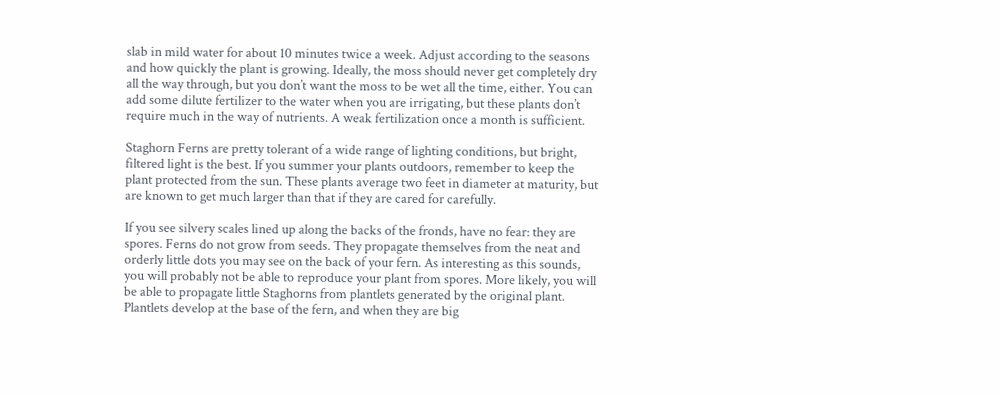slab in mild water for about 10 minutes twice a week. Adjust according to the seasons and how quickly the plant is growing. Ideally, the moss should never get completely dry all the way through, but you don’t want the moss to be wet all the time, either. You can add some dilute fertilizer to the water when you are irrigating, but these plants don’t require much in the way of nutrients. A weak fertilization once a month is sufficient.

Staghorn Ferns are pretty tolerant of a wide range of lighting conditions, but bright, filtered light is the best. If you summer your plants outdoors, remember to keep the plant protected from the sun. These plants average two feet in diameter at maturity, but are known to get much larger than that if they are cared for carefully.

If you see silvery scales lined up along the backs of the fronds, have no fear: they are spores. Ferns do not grow from seeds. They propagate themselves from the neat and orderly little dots you may see on the back of your fern. As interesting as this sounds, you will probably not be able to reproduce your plant from spores. More likely, you will be able to propagate little Staghorns from plantlets generated by the original plant. Plantlets develop at the base of the fern, and when they are big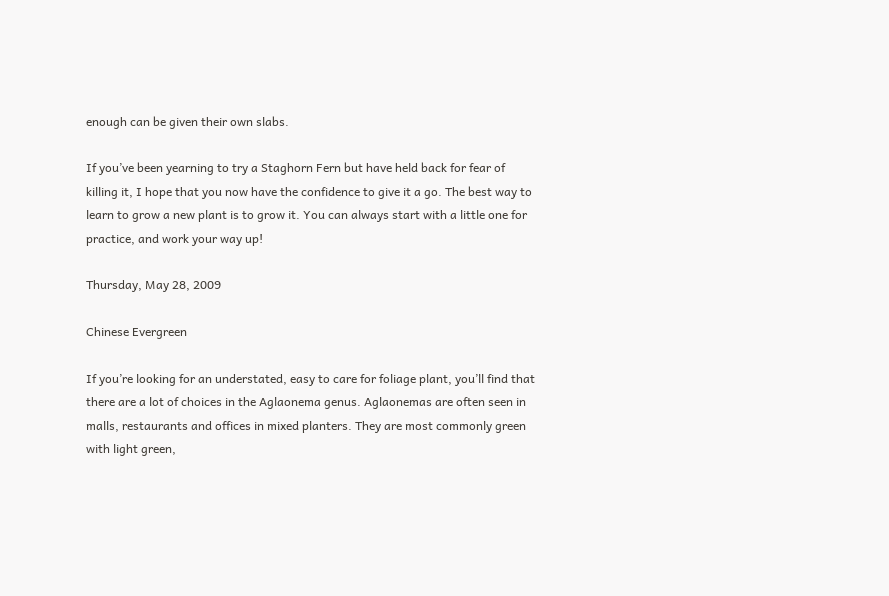enough can be given their own slabs.

If you’ve been yearning to try a Staghorn Fern but have held back for fear of killing it, I hope that you now have the confidence to give it a go. The best way to learn to grow a new plant is to grow it. You can always start with a little one for practice, and work your way up!

Thursday, May 28, 2009

Chinese Evergreen

If you’re looking for an understated, easy to care for foliage plant, you’ll find that there are a lot of choices in the Aglaonema genus. Aglaonemas are often seen in malls, restaurants and offices in mixed planters. They are most commonly green with light green,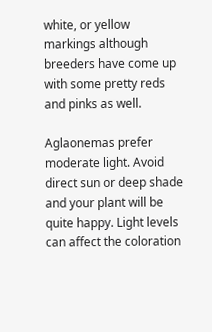white, or yellow markings although breeders have come up with some pretty reds and pinks as well.

Aglaonemas prefer moderate light. Avoid direct sun or deep shade and your plant will be quite happy. Light levels can affect the coloration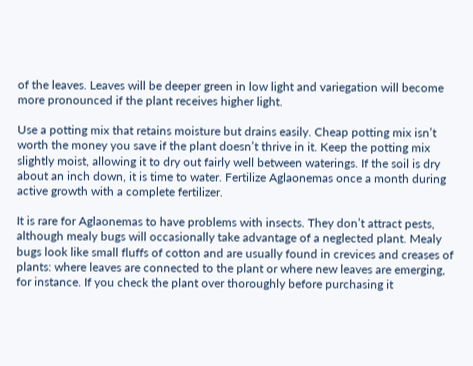of the leaves. Leaves will be deeper green in low light and variegation will become more pronounced if the plant receives higher light.

Use a potting mix that retains moisture but drains easily. Cheap potting mix isn’t worth the money you save if the plant doesn’t thrive in it. Keep the potting mix slightly moist, allowing it to dry out fairly well between waterings. If the soil is dry about an inch down, it is time to water. Fertilize Aglaonemas once a month during active growth with a complete fertilizer.

It is rare for Aglaonemas to have problems with insects. They don’t attract pests, although mealy bugs will occasionally take advantage of a neglected plant. Mealy bugs look like small fluffs of cotton and are usually found in crevices and creases of plants: where leaves are connected to the plant or where new leaves are emerging, for instance. If you check the plant over thoroughly before purchasing it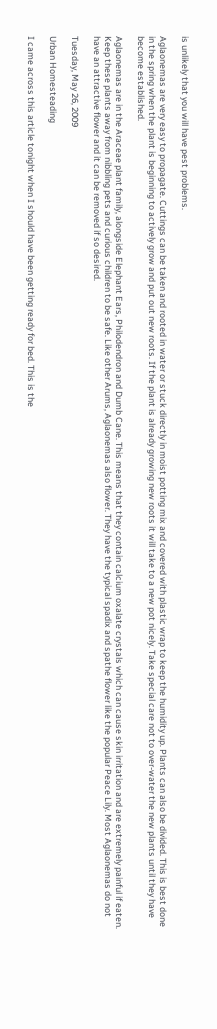is unlikely that you will have pest problems.

Aglaonemas are very easy to propagate. Cuttings can be taken and rooted in water or stuck directly in moist potting mix and covered with plastic wrap to keep the humidity up. Plants can also be divided. This is best done in the spring when the plant is beginning to actively grow and put out new roots. If the plant is already growing new roots it will take to a new pot nicely. Take special care not to over-water the new plants until they have become established.

Aglaonemas are in the Araceae plant family, alongside Elephant Ears, Philodendron and Dumb Cane. This means that they contain calcium oxalate crystals which can cause skin irritation and are extremely painful if eaten. Keep these plants away from nibbling pets and curious children to be safe. Like other Arums, Aglaonemas also flower. They have the typical spadix and spathe flower like the popular Peace Lily. Most Aglaonemas do not have an attractive flower and it can be removed if so desired.

Tuesday, May 26, 2009

Urban Homesteading

I came across this article tonight when I should have been getting ready for bed. This is the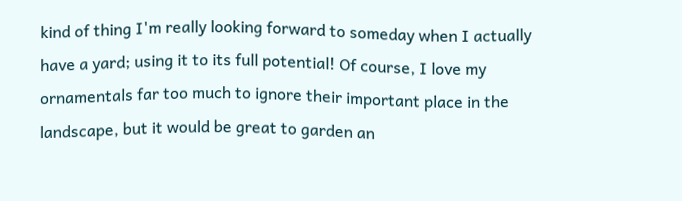kind of thing I'm really looking forward to someday when I actually have a yard; using it to its full potential! Of course, I love my ornamentals far too much to ignore their important place in the landscape, but it would be great to garden an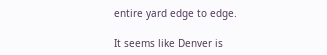entire yard edge to edge.

It seems like Denver is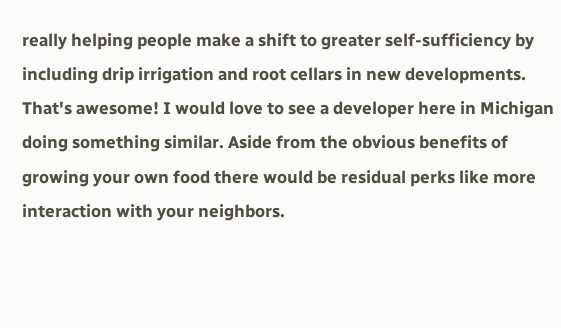really helping people make a shift to greater self-sufficiency by including drip irrigation and root cellars in new developments. That's awesome! I would love to see a developer here in Michigan doing something similar. Aside from the obvious benefits of growing your own food there would be residual perks like more interaction with your neighbors.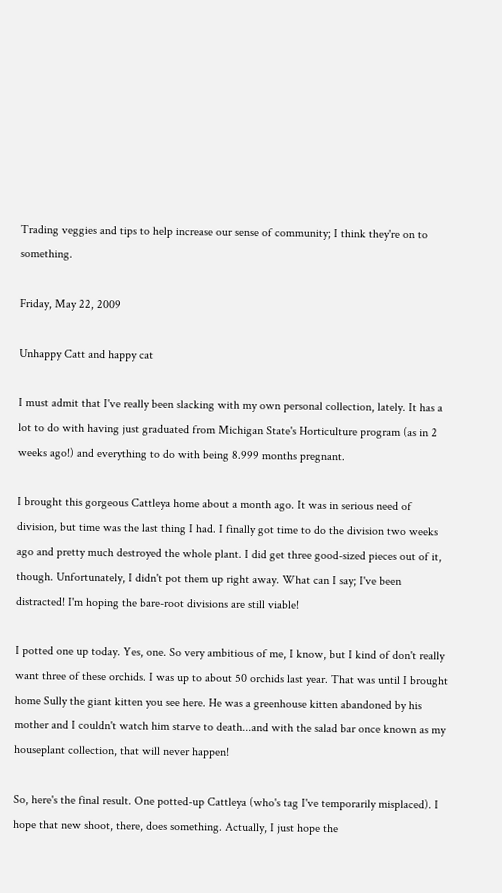Trading veggies and tips to help increase our sense of community; I think they're on to something.

Friday, May 22, 2009

Unhappy Catt and happy cat

I must admit that I've really been slacking with my own personal collection, lately. It has a lot to do with having just graduated from Michigan State's Horticulture program (as in 2 weeks ago!) and everything to do with being 8.999 months pregnant.

I brought this gorgeous Cattleya home about a month ago. It was in serious need of division, but time was the last thing I had. I finally got time to do the division two weeks ago and pretty much destroyed the whole plant. I did get three good-sized pieces out of it, though. Unfortunately, I didn't pot them up right away. What can I say; I've been distracted! I'm hoping the bare-root divisions are still viable!

I potted one up today. Yes, one. So very ambitious of me, I know, but I kind of don't really want three of these orchids. I was up to about 50 orchids last year. That was until I brought home Sully the giant kitten you see here. He was a greenhouse kitten abandoned by his mother and I couldn't watch him starve to death...and with the salad bar once known as my houseplant collection, that will never happen!

So, here's the final result. One potted-up Cattleya (who's tag I've temporarily misplaced). I hope that new shoot, there, does something. Actually, I just hope the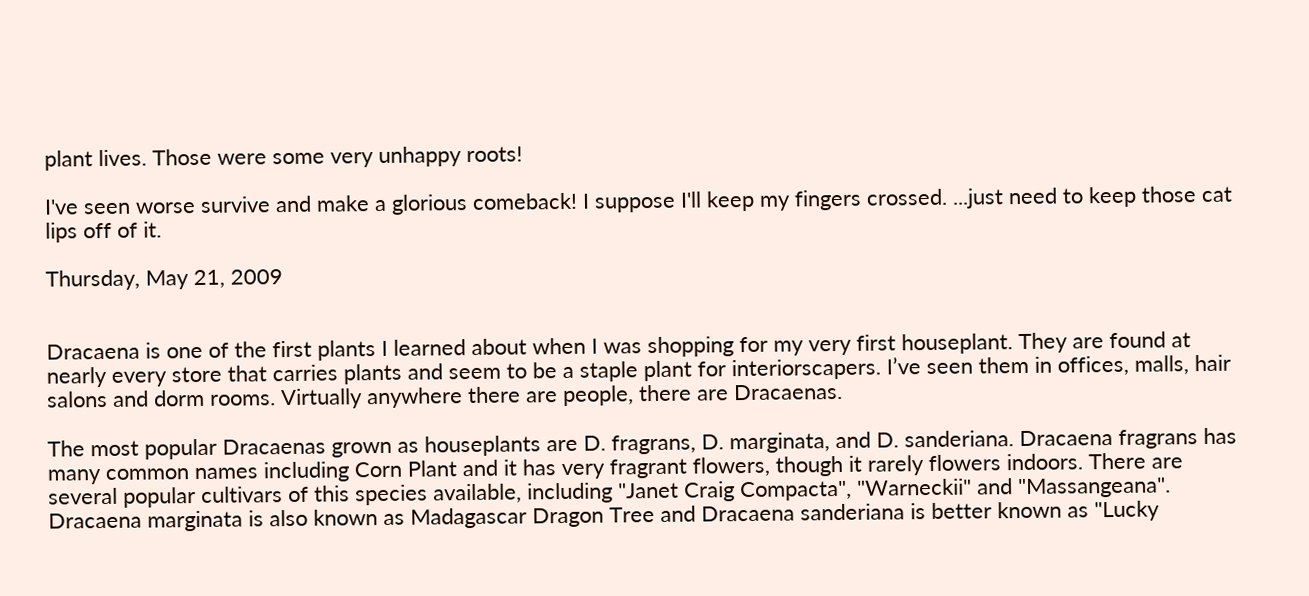plant lives. Those were some very unhappy roots!

I've seen worse survive and make a glorious comeback! I suppose I'll keep my fingers crossed. ...just need to keep those cat lips off of it.

Thursday, May 21, 2009


Dracaena is one of the first plants I learned about when I was shopping for my very first houseplant. They are found at nearly every store that carries plants and seem to be a staple plant for interiorscapers. I’ve seen them in offices, malls, hair salons and dorm rooms. Virtually anywhere there are people, there are Dracaenas.

The most popular Dracaenas grown as houseplants are D. fragrans, D. marginata, and D. sanderiana. Dracaena fragrans has many common names including Corn Plant and it has very fragrant flowers, though it rarely flowers indoors. There are several popular cultivars of this species available, including "Janet Craig Compacta", "Warneckii" and "Massangeana". Dracaena marginata is also known as Madagascar Dragon Tree and Dracaena sanderiana is better known as "Lucky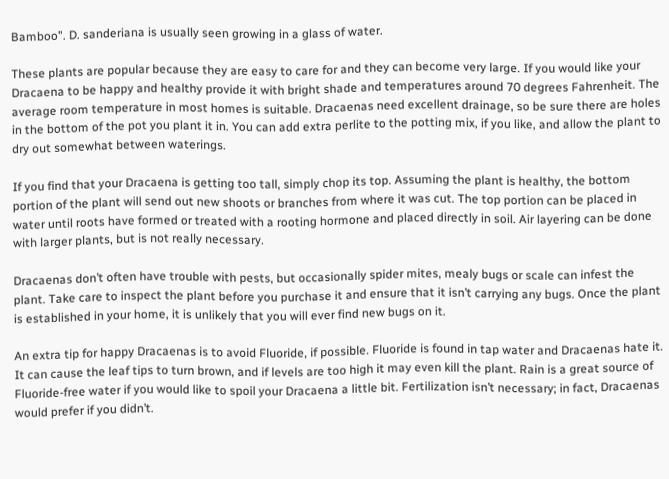Bamboo". D. sanderiana is usually seen growing in a glass of water.

These plants are popular because they are easy to care for and they can become very large. If you would like your Dracaena to be happy and healthy provide it with bright shade and temperatures around 70 degrees Fahrenheit. The average room temperature in most homes is suitable. Dracaenas need excellent drainage, so be sure there are holes in the bottom of the pot you plant it in. You can add extra perlite to the potting mix, if you like, and allow the plant to dry out somewhat between waterings.

If you find that your Dracaena is getting too tall, simply chop its top. Assuming the plant is healthy, the bottom portion of the plant will send out new shoots or branches from where it was cut. The top portion can be placed in water until roots have formed or treated with a rooting hormone and placed directly in soil. Air layering can be done with larger plants, but is not really necessary.

Dracaenas don’t often have trouble with pests, but occasionally spider mites, mealy bugs or scale can infest the plant. Take care to inspect the plant before you purchase it and ensure that it isn’t carrying any bugs. Once the plant is established in your home, it is unlikely that you will ever find new bugs on it.

An extra tip for happy Dracaenas is to avoid Fluoride, if possible. Fluoride is found in tap water and Dracaenas hate it. It can cause the leaf tips to turn brown, and if levels are too high it may even kill the plant. Rain is a great source of Fluoride-free water if you would like to spoil your Dracaena a little bit. Fertilization isn’t necessary; in fact, Dracaenas would prefer if you didn’t.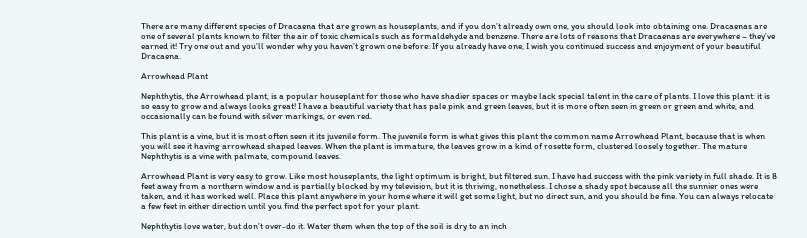There are many different species of Dracaena that are grown as houseplants, and if you don’t already own one, you should look into obtaining one. Dracaenas are one of several plants known to filter the air of toxic chemicals such as formaldehyde and benzene. There are lots of reasons that Dracaenas are everywhere – they’ve earned it! Try one out and you’ll wonder why you haven’t grown one before. If you already have one, I wish you continued success and enjoyment of your beautiful Dracaena.

Arrowhead Plant

Nephthytis, the Arrowhead plant, is a popular houseplant for those who have shadier spaces or maybe lack special talent in the care of plants. I love this plant: it is so easy to grow and always looks great! I have a beautiful variety that has pale pink and green leaves, but it is more often seen in green or green and white, and occasionally can be found with silver markings, or even red.

This plant is a vine, but it is most often seen it its juvenile form. The juvenile form is what gives this plant the common name Arrowhead Plant, because that is when you will see it having arrowhead shaped leaves. When the plant is immature, the leaves grow in a kind of rosette form, clustered loosely together. The mature Nephthytis is a vine with palmate, compound leaves.

Arrowhead Plant is very easy to grow. Like most houseplants, the light optimum is bright, but filtered sun. I have had success with the pink variety in full shade. It is 8 feet away from a northern window and is partially blocked by my television, but it is thriving, nonetheless. I chose a shady spot because all the sunnier ones were taken, and it has worked well. Place this plant anywhere in your home where it will get some light, but no direct sun, and you should be fine. You can always relocate a few feet in either direction until you find the perfect spot for your plant.

Nephthytis love water, but don’t over-do it. Water them when the top of the soil is dry to an inch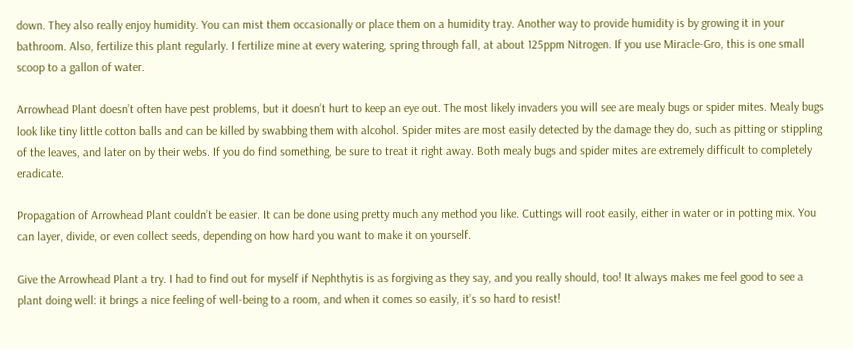down. They also really enjoy humidity. You can mist them occasionally or place them on a humidity tray. Another way to provide humidity is by growing it in your bathroom. Also, fertilize this plant regularly. I fertilize mine at every watering, spring through fall, at about 125ppm Nitrogen. If you use Miracle-Gro, this is one small scoop to a gallon of water.

Arrowhead Plant doesn’t often have pest problems, but it doesn’t hurt to keep an eye out. The most likely invaders you will see are mealy bugs or spider mites. Mealy bugs look like tiny little cotton balls and can be killed by swabbing them with alcohol. Spider mites are most easily detected by the damage they do, such as pitting or stippling of the leaves, and later on by their webs. If you do find something, be sure to treat it right away. Both mealy bugs and spider mites are extremely difficult to completely eradicate.

Propagation of Arrowhead Plant couldn’t be easier. It can be done using pretty much any method you like. Cuttings will root easily, either in water or in potting mix. You can layer, divide, or even collect seeds, depending on how hard you want to make it on yourself.

Give the Arrowhead Plant a try. I had to find out for myself if Nephthytis is as forgiving as they say, and you really should, too! It always makes me feel good to see a plant doing well: it brings a nice feeling of well-being to a room, and when it comes so easily, it’s so hard to resist!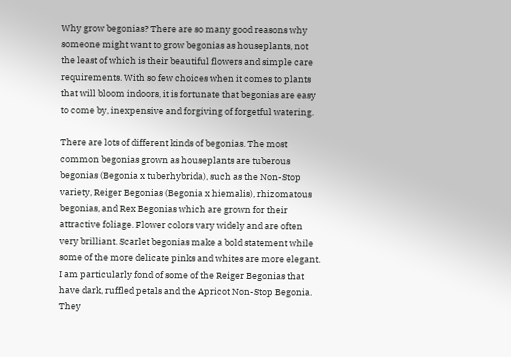Why grow begonias? There are so many good reasons why someone might want to grow begonias as houseplants, not the least of which is their beautiful flowers and simple care requirements. With so few choices when it comes to plants that will bloom indoors, it is fortunate that begonias are easy to come by, inexpensive and forgiving of forgetful watering.

There are lots of different kinds of begonias. The most common begonias grown as houseplants are tuberous begonias (Begonia x tuberhybrida), such as the Non-Stop variety, Reiger Begonias (Begonia x hiemalis), rhizomatous begonias, and Rex Begonias which are grown for their attractive foliage. Flower colors vary widely and are often very brilliant. Scarlet begonias make a bold statement while some of the more delicate pinks and whites are more elegant. I am particularly fond of some of the Reiger Begonias that have dark, ruffled petals and the Apricot Non-Stop Begonia. They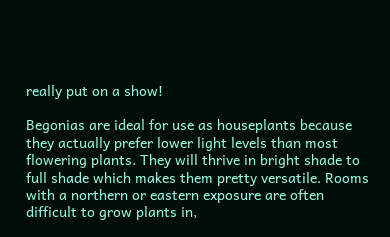really put on a show!

Begonias are ideal for use as houseplants because they actually prefer lower light levels than most flowering plants. They will thrive in bright shade to full shade which makes them pretty versatile. Rooms with a northern or eastern exposure are often difficult to grow plants in,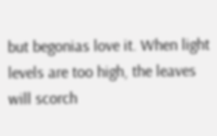but begonias love it. When light levels are too high, the leaves will scorch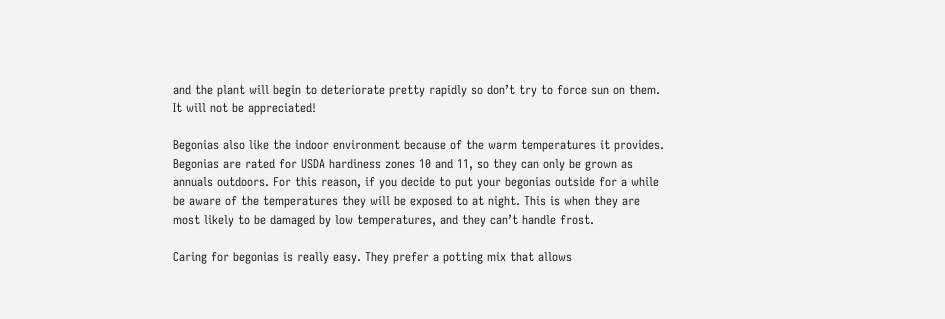and the plant will begin to deteriorate pretty rapidly so don’t try to force sun on them. It will not be appreciated!

Begonias also like the indoor environment because of the warm temperatures it provides. Begonias are rated for USDA hardiness zones 10 and 11, so they can only be grown as annuals outdoors. For this reason, if you decide to put your begonias outside for a while be aware of the temperatures they will be exposed to at night. This is when they are most likely to be damaged by low temperatures, and they can’t handle frost.

Caring for begonias is really easy. They prefer a potting mix that allows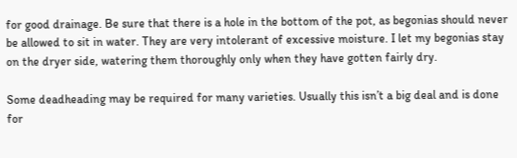for good drainage. Be sure that there is a hole in the bottom of the pot, as begonias should never be allowed to sit in water. They are very intolerant of excessive moisture. I let my begonias stay on the dryer side, watering them thoroughly only when they have gotten fairly dry.

Some deadheading may be required for many varieties. Usually this isn’t a big deal and is done for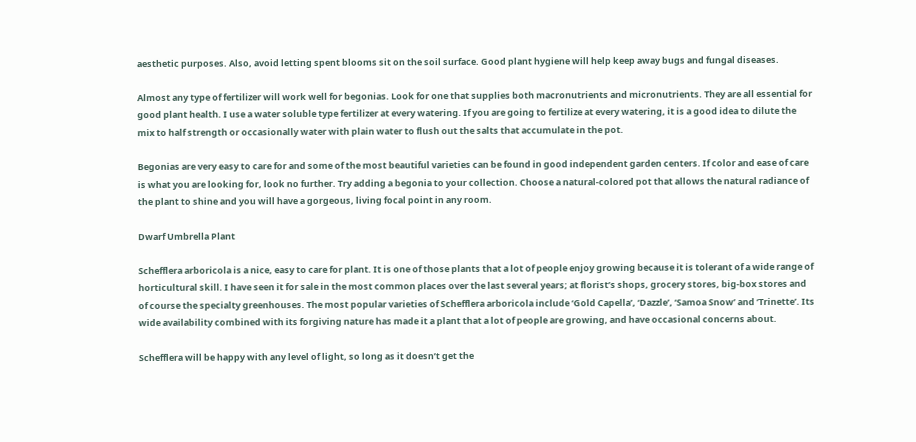aesthetic purposes. Also, avoid letting spent blooms sit on the soil surface. Good plant hygiene will help keep away bugs and fungal diseases.

Almost any type of fertilizer will work well for begonias. Look for one that supplies both macronutrients and micronutrients. They are all essential for good plant health. I use a water soluble type fertilizer at every watering. If you are going to fertilize at every watering, it is a good idea to dilute the mix to half strength or occasionally water with plain water to flush out the salts that accumulate in the pot.

Begonias are very easy to care for and some of the most beautiful varieties can be found in good independent garden centers. If color and ease of care is what you are looking for, look no further. Try adding a begonia to your collection. Choose a natural-colored pot that allows the natural radiance of the plant to shine and you will have a gorgeous, living focal point in any room.

Dwarf Umbrella Plant

Schefflera arboricola is a nice, easy to care for plant. It is one of those plants that a lot of people enjoy growing because it is tolerant of a wide range of horticultural skill. I have seen it for sale in the most common places over the last several years; at florist’s shops, grocery stores, big-box stores and of course the specialty greenhouses. The most popular varieties of Schefflera arboricola include ‘Gold Capella’, ‘Dazzle’, ‘Samoa Snow’ and ‘Trinette’. Its wide availability combined with its forgiving nature has made it a plant that a lot of people are growing, and have occasional concerns about.

Schefflera will be happy with any level of light, so long as it doesn’t get the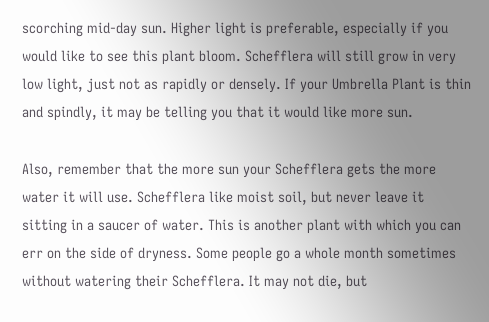scorching mid-day sun. Higher light is preferable, especially if you would like to see this plant bloom. Schefflera will still grow in very low light, just not as rapidly or densely. If your Umbrella Plant is thin and spindly, it may be telling you that it would like more sun.

Also, remember that the more sun your Schefflera gets the more water it will use. Schefflera like moist soil, but never leave it sitting in a saucer of water. This is another plant with which you can err on the side of dryness. Some people go a whole month sometimes without watering their Schefflera. It may not die, but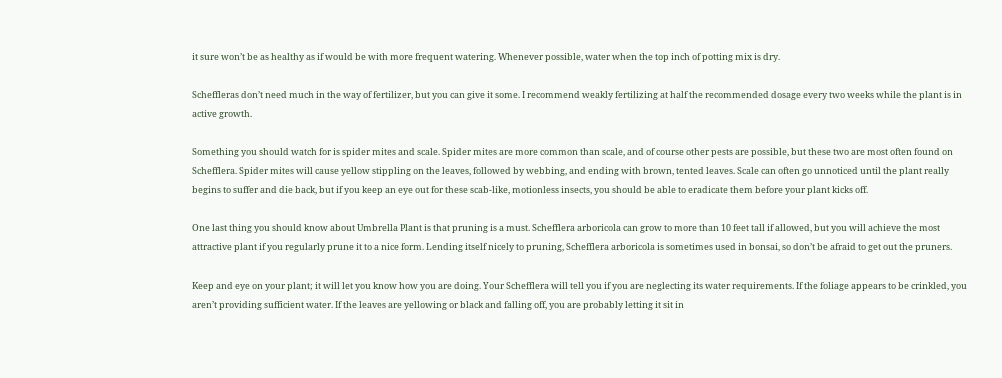it sure won’t be as healthy as if would be with more frequent watering. Whenever possible, water when the top inch of potting mix is dry.

Scheffleras don’t need much in the way of fertilizer, but you can give it some. I recommend weakly fertilizing at half the recommended dosage every two weeks while the plant is in active growth.

Something you should watch for is spider mites and scale. Spider mites are more common than scale, and of course other pests are possible, but these two are most often found on Schefflera. Spider mites will cause yellow stippling on the leaves, followed by webbing, and ending with brown, tented leaves. Scale can often go unnoticed until the plant really begins to suffer and die back, but if you keep an eye out for these scab-like, motionless insects, you should be able to eradicate them before your plant kicks off.

One last thing you should know about Umbrella Plant is that pruning is a must. Schefflera arboricola can grow to more than 10 feet tall if allowed, but you will achieve the most attractive plant if you regularly prune it to a nice form. Lending itself nicely to pruning, Schefflera arboricola is sometimes used in bonsai, so don’t be afraid to get out the pruners.

Keep and eye on your plant; it will let you know how you are doing. Your Schefflera will tell you if you are neglecting its water requirements. If the foliage appears to be crinkled, you aren’t providing sufficient water. If the leaves are yellowing or black and falling off, you are probably letting it sit in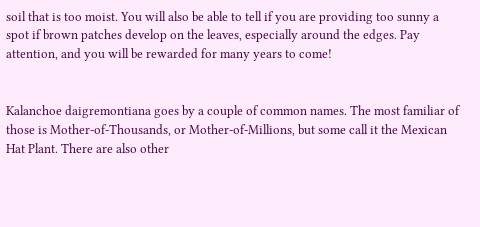soil that is too moist. You will also be able to tell if you are providing too sunny a spot if brown patches develop on the leaves, especially around the edges. Pay attention, and you will be rewarded for many years to come!


Kalanchoe daigremontiana goes by a couple of common names. The most familiar of those is Mother-of-Thousands, or Mother-of-Millions, but some call it the Mexican Hat Plant. There are also other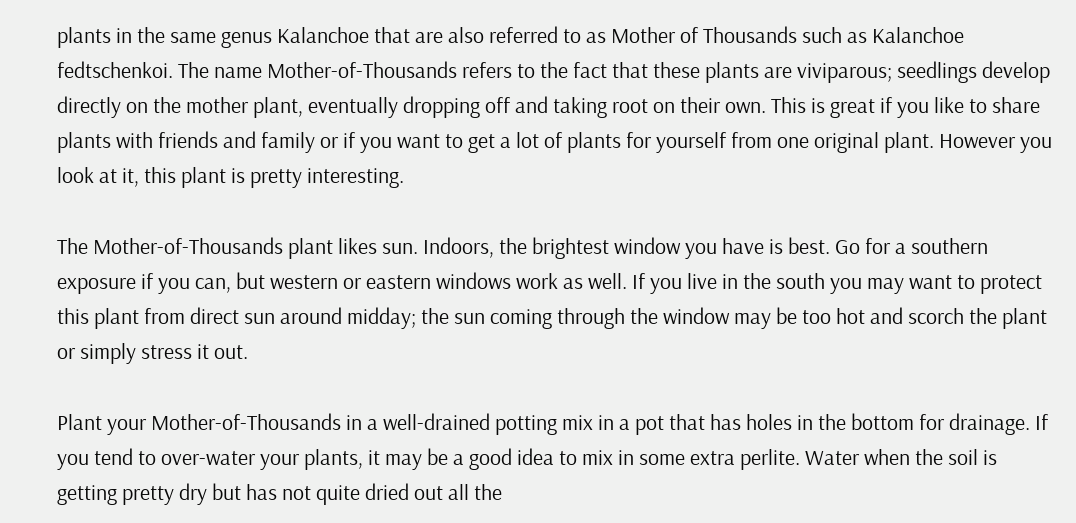plants in the same genus Kalanchoe that are also referred to as Mother of Thousands such as Kalanchoe fedtschenkoi. The name Mother-of-Thousands refers to the fact that these plants are viviparous; seedlings develop directly on the mother plant, eventually dropping off and taking root on their own. This is great if you like to share plants with friends and family or if you want to get a lot of plants for yourself from one original plant. However you look at it, this plant is pretty interesting.

The Mother-of-Thousands plant likes sun. Indoors, the brightest window you have is best. Go for a southern exposure if you can, but western or eastern windows work as well. If you live in the south you may want to protect this plant from direct sun around midday; the sun coming through the window may be too hot and scorch the plant or simply stress it out.

Plant your Mother-of-Thousands in a well-drained potting mix in a pot that has holes in the bottom for drainage. If you tend to over-water your plants, it may be a good idea to mix in some extra perlite. Water when the soil is getting pretty dry but has not quite dried out all the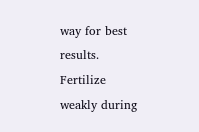way for best results. Fertilize weakly during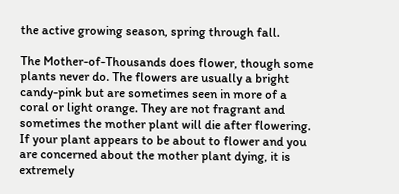the active growing season, spring through fall.

The Mother-of-Thousands does flower, though some plants never do. The flowers are usually a bright candy-pink but are sometimes seen in more of a coral or light orange. They are not fragrant and sometimes the mother plant will die after flowering. If your plant appears to be about to flower and you are concerned about the mother plant dying, it is extremely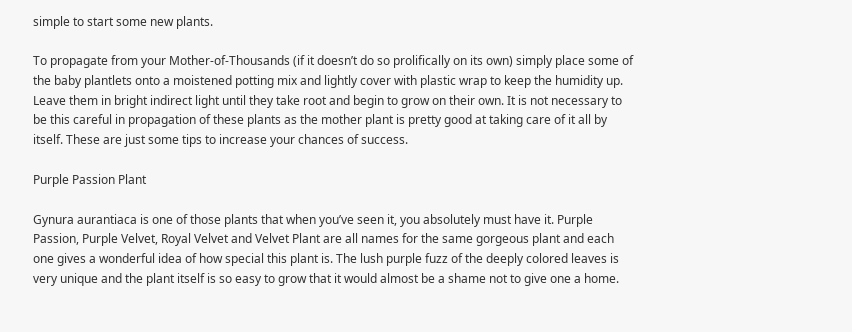simple to start some new plants.

To propagate from your Mother-of-Thousands (if it doesn’t do so prolifically on its own) simply place some of the baby plantlets onto a moistened potting mix and lightly cover with plastic wrap to keep the humidity up. Leave them in bright indirect light until they take root and begin to grow on their own. It is not necessary to be this careful in propagation of these plants as the mother plant is pretty good at taking care of it all by itself. These are just some tips to increase your chances of success.

Purple Passion Plant

Gynura aurantiaca is one of those plants that when you’ve seen it, you absolutely must have it. Purple Passion, Purple Velvet, Royal Velvet and Velvet Plant are all names for the same gorgeous plant and each one gives a wonderful idea of how special this plant is. The lush purple fuzz of the deeply colored leaves is very unique and the plant itself is so easy to grow that it would almost be a shame not to give one a home.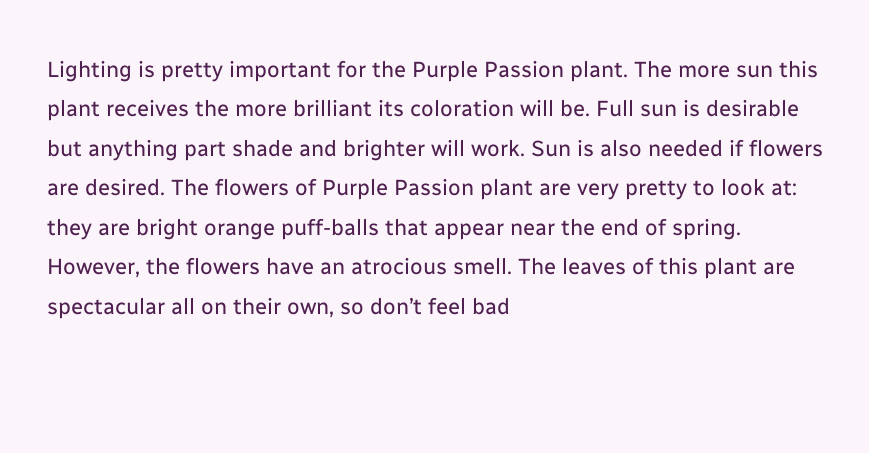Lighting is pretty important for the Purple Passion plant. The more sun this plant receives the more brilliant its coloration will be. Full sun is desirable but anything part shade and brighter will work. Sun is also needed if flowers are desired. The flowers of Purple Passion plant are very pretty to look at: they are bright orange puff-balls that appear near the end of spring. However, the flowers have an atrocious smell. The leaves of this plant are spectacular all on their own, so don’t feel bad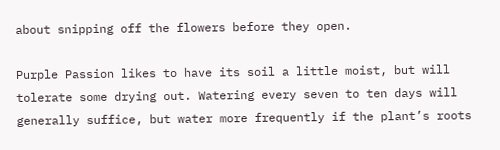about snipping off the flowers before they open.

Purple Passion likes to have its soil a little moist, but will tolerate some drying out. Watering every seven to ten days will generally suffice, but water more frequently if the plant’s roots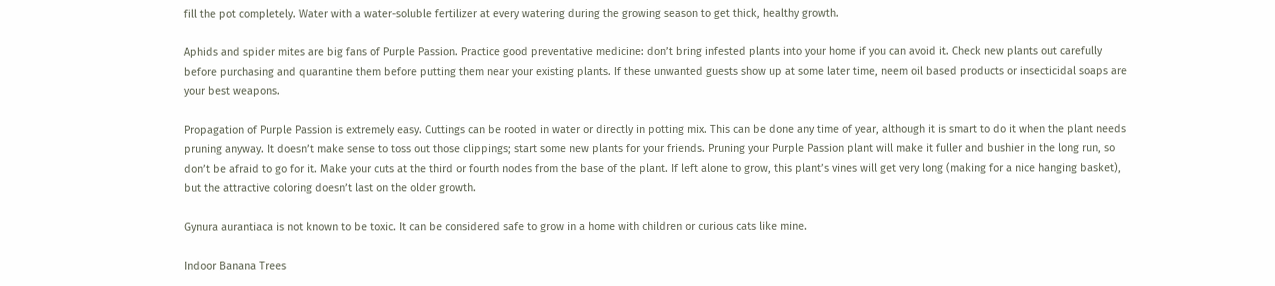fill the pot completely. Water with a water-soluble fertilizer at every watering during the growing season to get thick, healthy growth.

Aphids and spider mites are big fans of Purple Passion. Practice good preventative medicine: don’t bring infested plants into your home if you can avoid it. Check new plants out carefully before purchasing and quarantine them before putting them near your existing plants. If these unwanted guests show up at some later time, neem oil based products or insecticidal soaps are your best weapons.

Propagation of Purple Passion is extremely easy. Cuttings can be rooted in water or directly in potting mix. This can be done any time of year, although it is smart to do it when the plant needs pruning anyway. It doesn’t make sense to toss out those clippings; start some new plants for your friends. Pruning your Purple Passion plant will make it fuller and bushier in the long run, so don’t be afraid to go for it. Make your cuts at the third or fourth nodes from the base of the plant. If left alone to grow, this plant’s vines will get very long (making for a nice hanging basket), but the attractive coloring doesn’t last on the older growth.

Gynura aurantiaca is not known to be toxic. It can be considered safe to grow in a home with children or curious cats like mine.

Indoor Banana Trees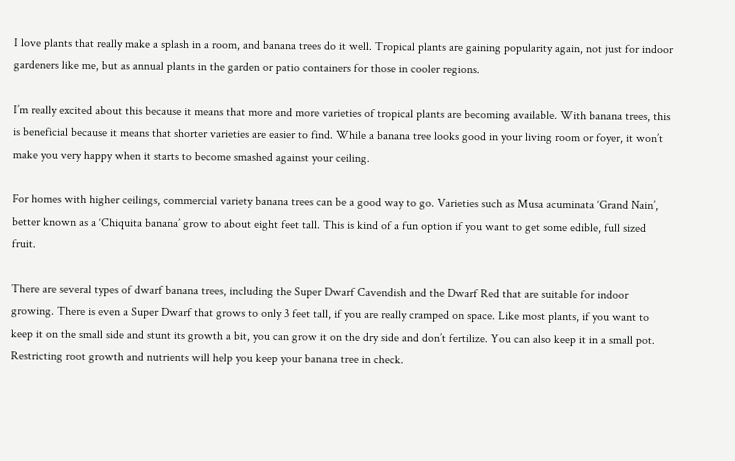I love plants that really make a splash in a room, and banana trees do it well. Tropical plants are gaining popularity again, not just for indoor gardeners like me, but as annual plants in the garden or patio containers for those in cooler regions.

I’m really excited about this because it means that more and more varieties of tropical plants are becoming available. With banana trees, this is beneficial because it means that shorter varieties are easier to find. While a banana tree looks good in your living room or foyer, it won’t make you very happy when it starts to become smashed against your ceiling.

For homes with higher ceilings, commercial variety banana trees can be a good way to go. Varieties such as Musa acuminata ‘Grand Nain’, better known as a ‘Chiquita banana’ grow to about eight feet tall. This is kind of a fun option if you want to get some edible, full sized fruit.

There are several types of dwarf banana trees, including the Super Dwarf Cavendish and the Dwarf Red that are suitable for indoor growing. There is even a Super Dwarf that grows to only 3 feet tall, if you are really cramped on space. Like most plants, if you want to keep it on the small side and stunt its growth a bit, you can grow it on the dry side and don’t fertilize. You can also keep it in a small pot. Restricting root growth and nutrients will help you keep your banana tree in check.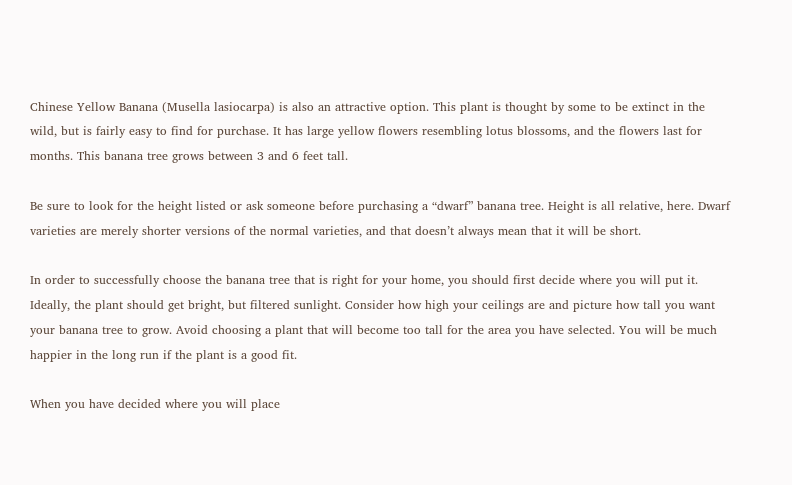Chinese Yellow Banana (Musella lasiocarpa) is also an attractive option. This plant is thought by some to be extinct in the wild, but is fairly easy to find for purchase. It has large yellow flowers resembling lotus blossoms, and the flowers last for months. This banana tree grows between 3 and 6 feet tall.

Be sure to look for the height listed or ask someone before purchasing a “dwarf” banana tree. Height is all relative, here. Dwarf varieties are merely shorter versions of the normal varieties, and that doesn’t always mean that it will be short.

In order to successfully choose the banana tree that is right for your home, you should first decide where you will put it. Ideally, the plant should get bright, but filtered sunlight. Consider how high your ceilings are and picture how tall you want your banana tree to grow. Avoid choosing a plant that will become too tall for the area you have selected. You will be much happier in the long run if the plant is a good fit.

When you have decided where you will place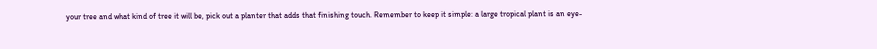your tree and what kind of tree it will be, pick out a planter that adds that finishing touch. Remember to keep it simple: a large tropical plant is an eye-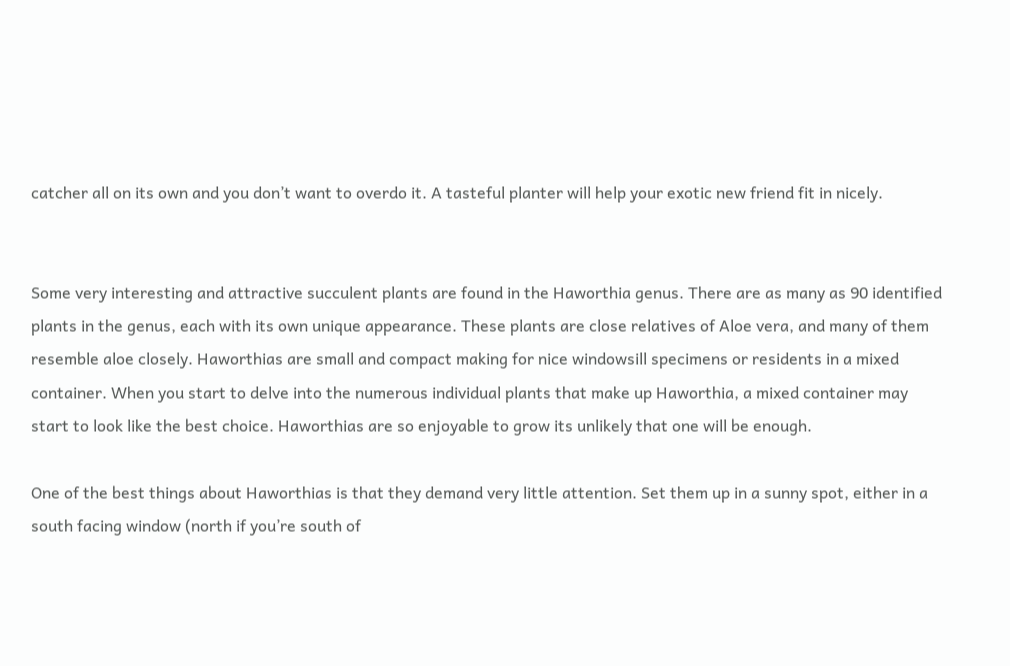catcher all on its own and you don’t want to overdo it. A tasteful planter will help your exotic new friend fit in nicely.


Some very interesting and attractive succulent plants are found in the Haworthia genus. There are as many as 90 identified plants in the genus, each with its own unique appearance. These plants are close relatives of Aloe vera, and many of them resemble aloe closely. Haworthias are small and compact making for nice windowsill specimens or residents in a mixed container. When you start to delve into the numerous individual plants that make up Haworthia, a mixed container may start to look like the best choice. Haworthias are so enjoyable to grow its unlikely that one will be enough.

One of the best things about Haworthias is that they demand very little attention. Set them up in a sunny spot, either in a south facing window (north if you’re south of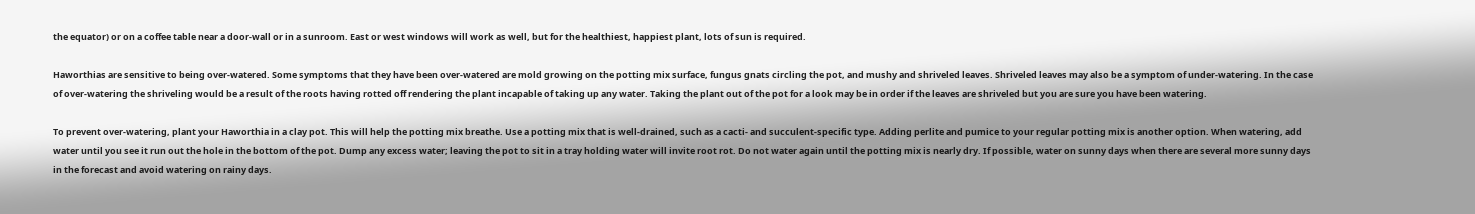the equator) or on a coffee table near a door-wall or in a sunroom. East or west windows will work as well, but for the healthiest, happiest plant, lots of sun is required.

Haworthias are sensitive to being over-watered. Some symptoms that they have been over-watered are mold growing on the potting mix surface, fungus gnats circling the pot, and mushy and shriveled leaves. Shriveled leaves may also be a symptom of under-watering. In the case of over-watering the shriveling would be a result of the roots having rotted off rendering the plant incapable of taking up any water. Taking the plant out of the pot for a look may be in order if the leaves are shriveled but you are sure you have been watering.

To prevent over-watering, plant your Haworthia in a clay pot. This will help the potting mix breathe. Use a potting mix that is well-drained, such as a cacti- and succulent-specific type. Adding perlite and pumice to your regular potting mix is another option. When watering, add water until you see it run out the hole in the bottom of the pot. Dump any excess water; leaving the pot to sit in a tray holding water will invite root rot. Do not water again until the potting mix is nearly dry. If possible, water on sunny days when there are several more sunny days in the forecast and avoid watering on rainy days.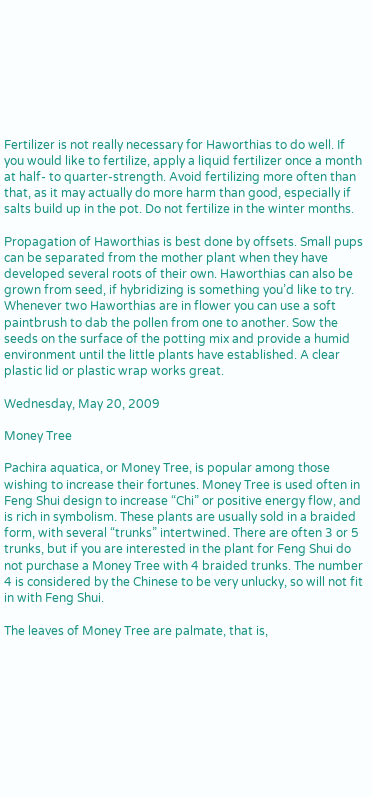Fertilizer is not really necessary for Haworthias to do well. If you would like to fertilize, apply a liquid fertilizer once a month at half- to quarter-strength. Avoid fertilizing more often than that, as it may actually do more harm than good, especially if salts build up in the pot. Do not fertilize in the winter months.

Propagation of Haworthias is best done by offsets. Small pups can be separated from the mother plant when they have developed several roots of their own. Haworthias can also be grown from seed, if hybridizing is something you’d like to try. Whenever two Haworthias are in flower you can use a soft paintbrush to dab the pollen from one to another. Sow the seeds on the surface of the potting mix and provide a humid environment until the little plants have established. A clear plastic lid or plastic wrap works great.

Wednesday, May 20, 2009

Money Tree

Pachira aquatica, or Money Tree, is popular among those wishing to increase their fortunes. Money Tree is used often in Feng Shui design to increase “Chi” or positive energy flow, and is rich in symbolism. These plants are usually sold in a braided form, with several “trunks” intertwined. There are often 3 or 5 trunks, but if you are interested in the plant for Feng Shui do not purchase a Money Tree with 4 braided trunks. The number 4 is considered by the Chinese to be very unlucky, so will not fit in with Feng Shui.

The leaves of Money Tree are palmate, that is,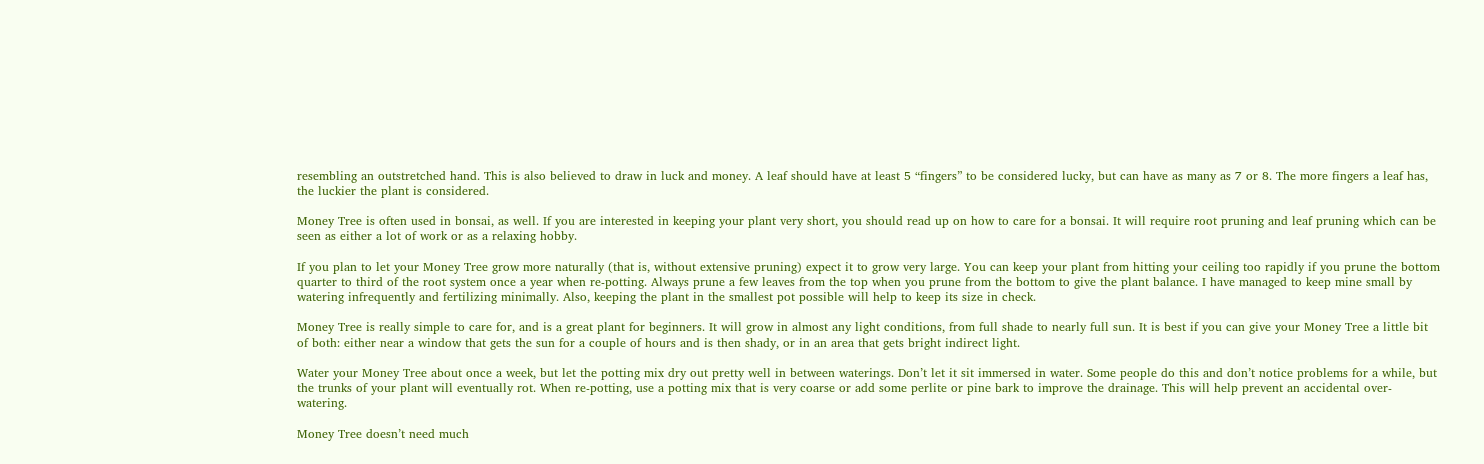resembling an outstretched hand. This is also believed to draw in luck and money. A leaf should have at least 5 “fingers” to be considered lucky, but can have as many as 7 or 8. The more fingers a leaf has, the luckier the plant is considered.

Money Tree is often used in bonsai, as well. If you are interested in keeping your plant very short, you should read up on how to care for a bonsai. It will require root pruning and leaf pruning which can be seen as either a lot of work or as a relaxing hobby.

If you plan to let your Money Tree grow more naturally (that is, without extensive pruning) expect it to grow very large. You can keep your plant from hitting your ceiling too rapidly if you prune the bottom quarter to third of the root system once a year when re-potting. Always prune a few leaves from the top when you prune from the bottom to give the plant balance. I have managed to keep mine small by watering infrequently and fertilizing minimally. Also, keeping the plant in the smallest pot possible will help to keep its size in check.

Money Tree is really simple to care for, and is a great plant for beginners. It will grow in almost any light conditions, from full shade to nearly full sun. It is best if you can give your Money Tree a little bit of both: either near a window that gets the sun for a couple of hours and is then shady, or in an area that gets bright indirect light.

Water your Money Tree about once a week, but let the potting mix dry out pretty well in between waterings. Don’t let it sit immersed in water. Some people do this and don’t notice problems for a while, but the trunks of your plant will eventually rot. When re-potting, use a potting mix that is very coarse or add some perlite or pine bark to improve the drainage. This will help prevent an accidental over-watering.

Money Tree doesn’t need much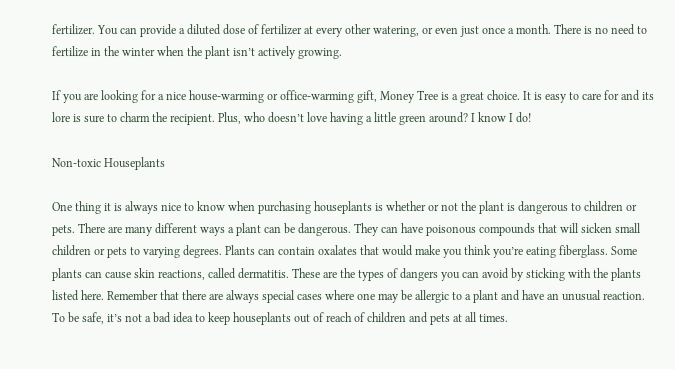fertilizer. You can provide a diluted dose of fertilizer at every other watering, or even just once a month. There is no need to fertilize in the winter when the plant isn’t actively growing.

If you are looking for a nice house-warming or office-warming gift, Money Tree is a great choice. It is easy to care for and its lore is sure to charm the recipient. Plus, who doesn’t love having a little green around? I know I do!

Non-toxic Houseplants

One thing it is always nice to know when purchasing houseplants is whether or not the plant is dangerous to children or pets. There are many different ways a plant can be dangerous. They can have poisonous compounds that will sicken small children or pets to varying degrees. Plants can contain oxalates that would make you think you’re eating fiberglass. Some plants can cause skin reactions, called dermatitis. These are the types of dangers you can avoid by sticking with the plants listed here. Remember that there are always special cases where one may be allergic to a plant and have an unusual reaction. To be safe, it’s not a bad idea to keep houseplants out of reach of children and pets at all times.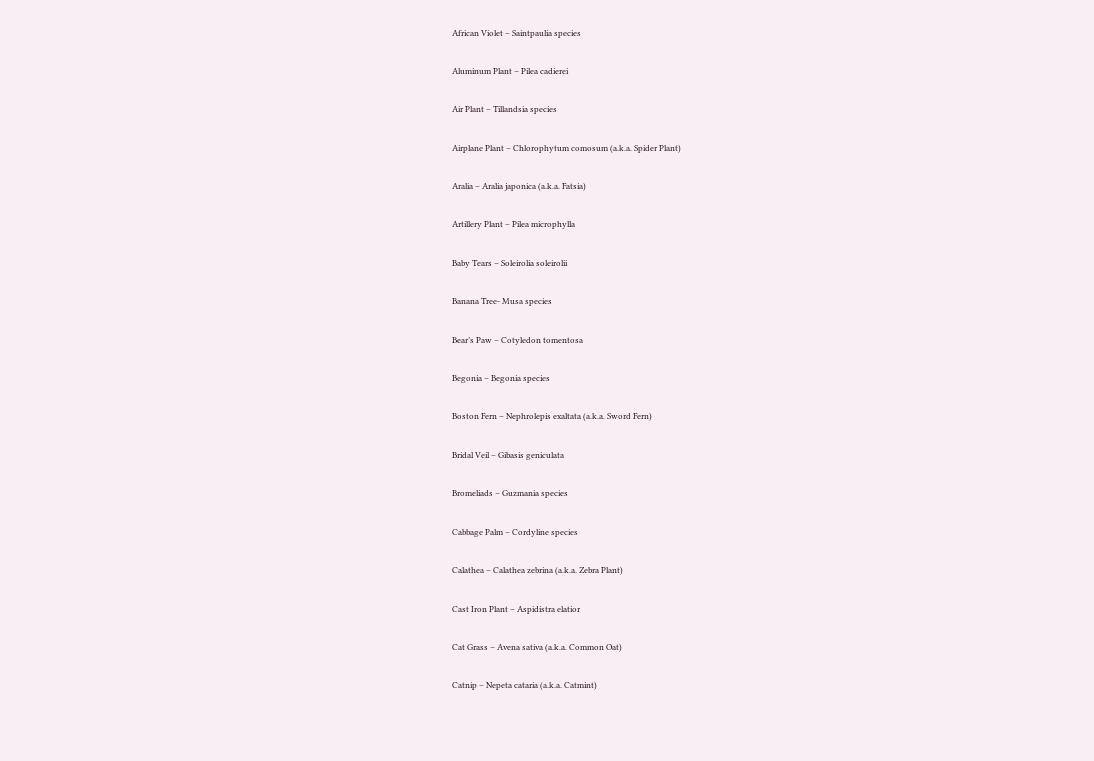African Violet – Saintpaulia species

Aluminum Plant – Pilea cadierei

Air Plant – Tillandsia species

Airplane Plant – Chlorophytum comosum (a.k.a. Spider Plant)

Aralia – Aralia japonica (a.k.a. Fatsia)

Artillery Plant – Pilea microphylla

Baby Tears – Soleirolia soleirolii

Banana Tree- Musa species

Bear’s Paw – Cotyledon tomentosa

Begonia – Begonia species

Boston Fern – Nephrolepis exaltata (a.k.a. Sword Fern)

Bridal Veil – Gibasis geniculata

Bromeliads – Guzmania species

Cabbage Palm – Cordyline species

Calathea – Calathea zebrina (a.k.a. Zebra Plant)

Cast Iron Plant – Aspidistra elatior

Cat Grass – Avena sativa (a.k.a. Common Oat)

Catnip – Nepeta cataria (a.k.a. Catmint)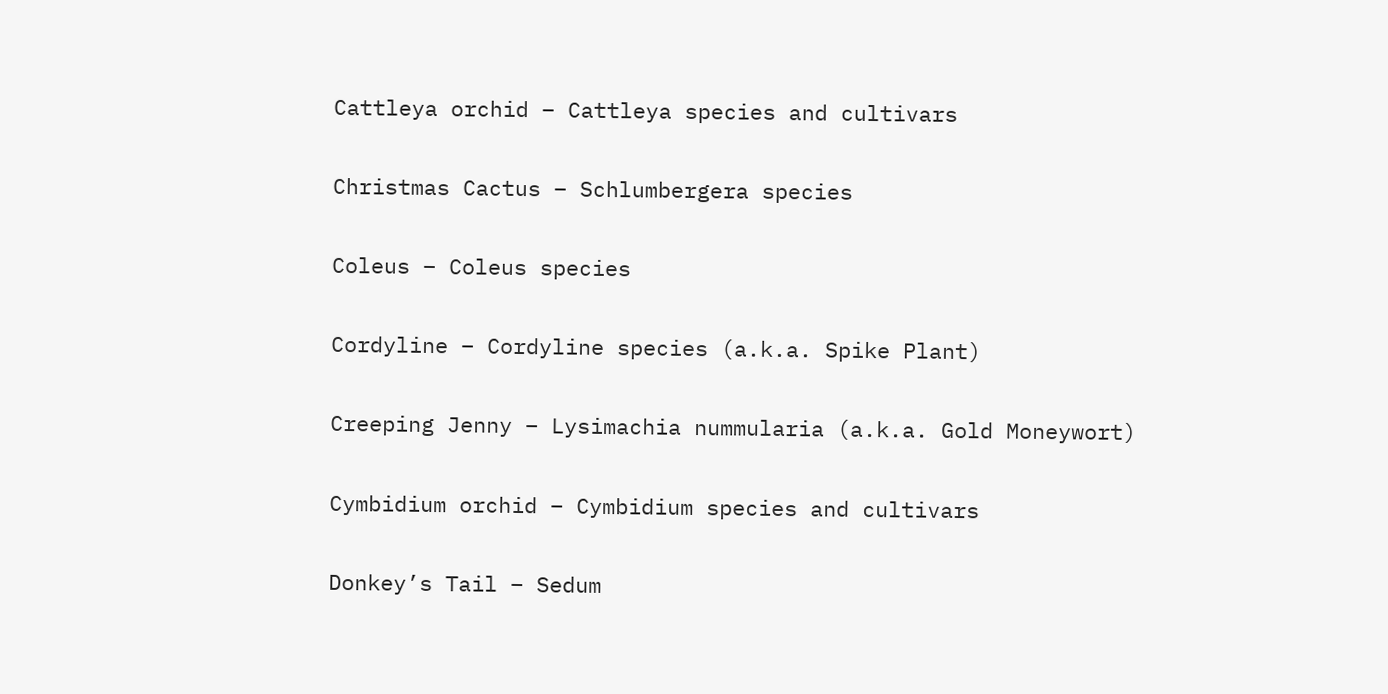Cattleya orchid – Cattleya species and cultivars

Christmas Cactus – Schlumbergera species

Coleus – Coleus species

Cordyline – Cordyline species (a.k.a. Spike Plant)

Creeping Jenny – Lysimachia nummularia (a.k.a. Gold Moneywort)

Cymbidium orchid – Cymbidium species and cultivars

Donkey’s Tail – Sedum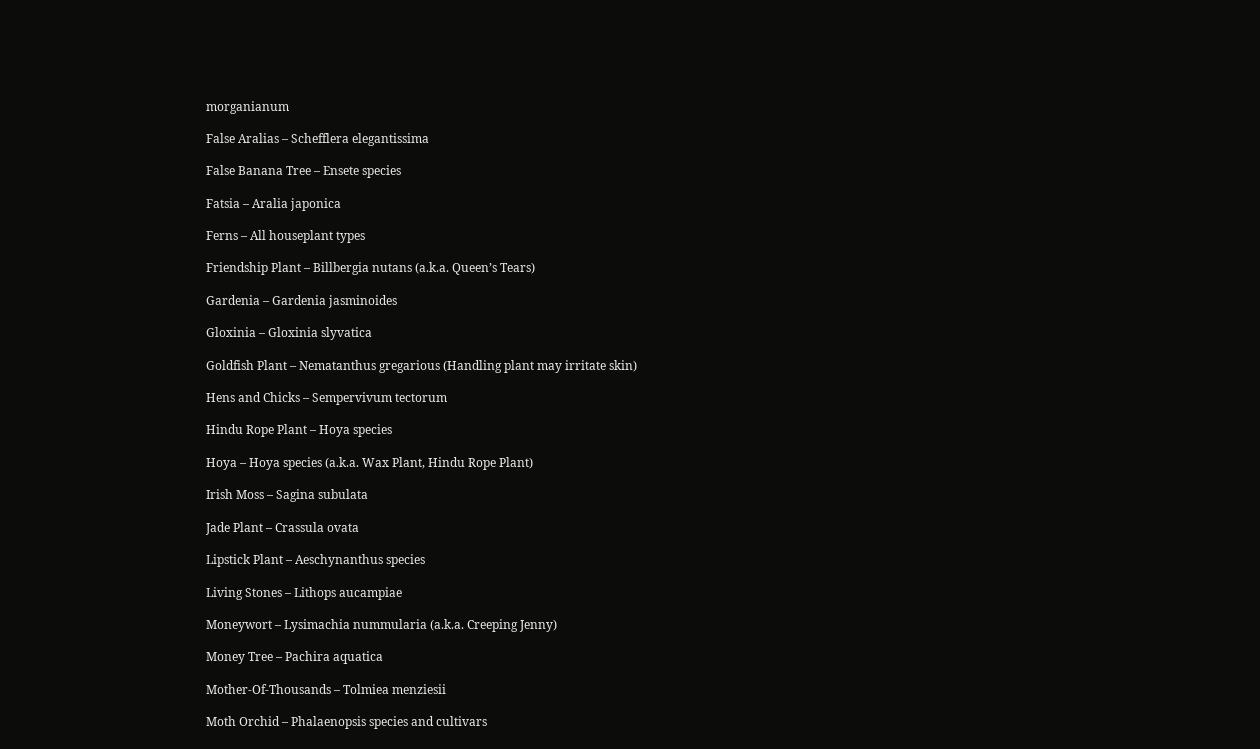morganianum

False Aralias – Schefflera elegantissima

False Banana Tree – Ensete species

Fatsia – Aralia japonica

Ferns – All houseplant types

Friendship Plant – Billbergia nutans (a.k.a. Queen’s Tears)

Gardenia – Gardenia jasminoides

Gloxinia – Gloxinia slyvatica

Goldfish Plant – Nematanthus gregarious (Handling plant may irritate skin)

Hens and Chicks – Sempervivum tectorum

Hindu Rope Plant – Hoya species

Hoya – Hoya species (a.k.a. Wax Plant, Hindu Rope Plant)

Irish Moss – Sagina subulata

Jade Plant – Crassula ovata

Lipstick Plant – Aeschynanthus species

Living Stones – Lithops aucampiae

Moneywort – Lysimachia nummularia (a.k.a. Creeping Jenny)

Money Tree – Pachira aquatica

Mother-Of-Thousands – Tolmiea menziesii

Moth Orchid – Phalaenopsis species and cultivars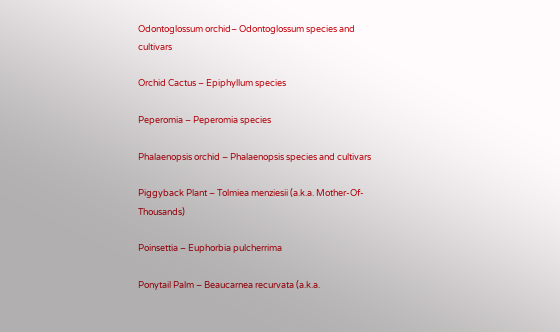Odontoglossum orchid– Odontoglossum species and cultivars

Orchid Cactus – Epiphyllum species

Peperomia – Peperomia species

Phalaenopsis orchid – Phalaenopsis species and cultivars

Piggyback Plant – Tolmiea menziesii (a.k.a. Mother-Of-Thousands)

Poinsettia – Euphorbia pulcherrima

Ponytail Palm – Beaucarnea recurvata (a.k.a.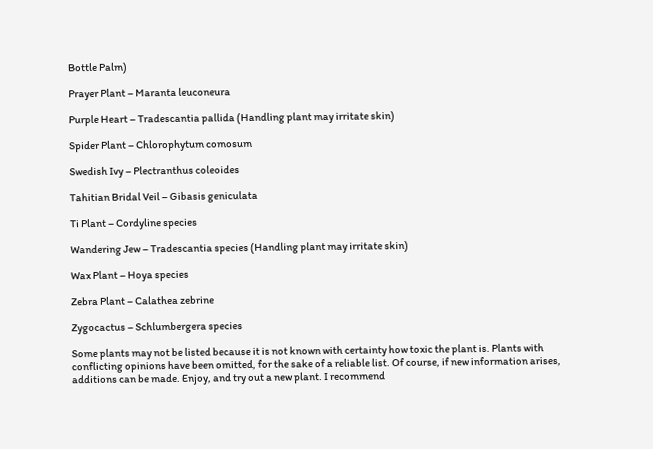Bottle Palm)

Prayer Plant – Maranta leuconeura

Purple Heart – Tradescantia pallida (Handling plant may irritate skin)

Spider Plant – Chlorophytum comosum

Swedish Ivy – Plectranthus coleoides

Tahitian Bridal Veil – Gibasis geniculata

Ti Plant – Cordyline species

Wandering Jew – Tradescantia species (Handling plant may irritate skin)

Wax Plant – Hoya species

Zebra Plant – Calathea zebrine

Zygocactus – Schlumbergera species

Some plants may not be listed because it is not known with certainty how toxic the plant is. Plants with conflicting opinions have been omitted, for the sake of a reliable list. Of course, if new information arises, additions can be made. Enjoy, and try out a new plant. I recommend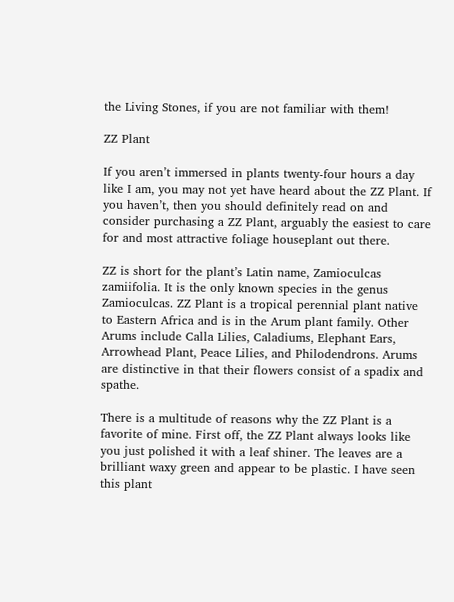the Living Stones, if you are not familiar with them!

ZZ Plant

If you aren’t immersed in plants twenty-four hours a day like I am, you may not yet have heard about the ZZ Plant. If you haven’t, then you should definitely read on and consider purchasing a ZZ Plant, arguably the easiest to care for and most attractive foliage houseplant out there.

ZZ is short for the plant’s Latin name, Zamioculcas zamiifolia. It is the only known species in the genus Zamioculcas. ZZ Plant is a tropical perennial plant native to Eastern Africa and is in the Arum plant family. Other Arums include Calla Lilies, Caladiums, Elephant Ears, Arrowhead Plant, Peace Lilies, and Philodendrons. Arums are distinctive in that their flowers consist of a spadix and spathe.

There is a multitude of reasons why the ZZ Plant is a favorite of mine. First off, the ZZ Plant always looks like you just polished it with a leaf shiner. The leaves are a brilliant waxy green and appear to be plastic. I have seen this plant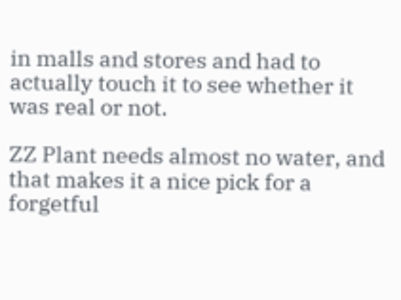in malls and stores and had to actually touch it to see whether it was real or not.

ZZ Plant needs almost no water, and that makes it a nice pick for a forgetful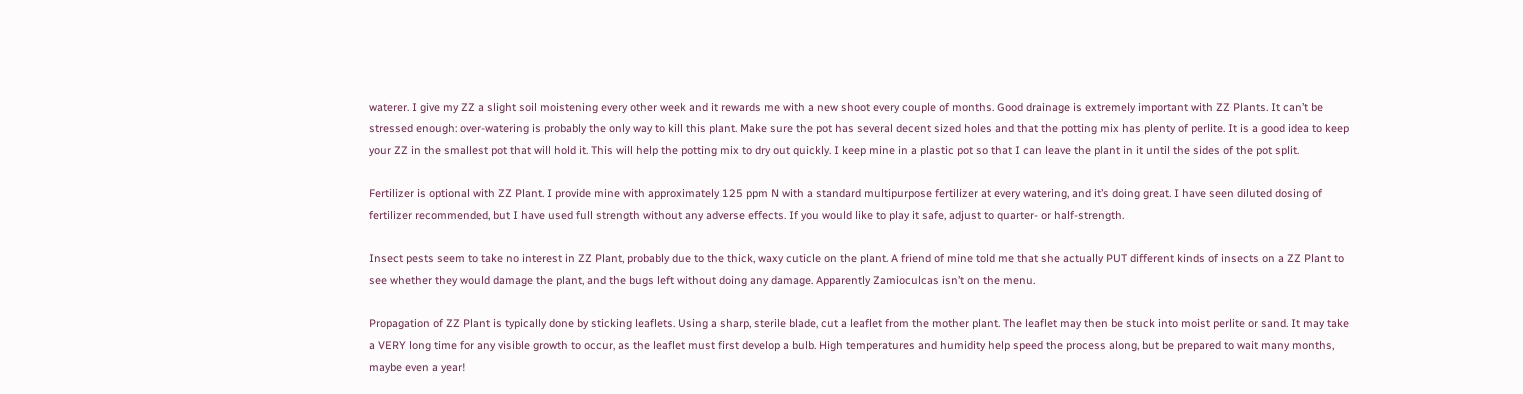waterer. I give my ZZ a slight soil moistening every other week and it rewards me with a new shoot every couple of months. Good drainage is extremely important with ZZ Plants. It can’t be stressed enough: over-watering is probably the only way to kill this plant. Make sure the pot has several decent sized holes and that the potting mix has plenty of perlite. It is a good idea to keep your ZZ in the smallest pot that will hold it. This will help the potting mix to dry out quickly. I keep mine in a plastic pot so that I can leave the plant in it until the sides of the pot split.

Fertilizer is optional with ZZ Plant. I provide mine with approximately 125 ppm N with a standard multipurpose fertilizer at every watering, and it’s doing great. I have seen diluted dosing of fertilizer recommended, but I have used full strength without any adverse effects. If you would like to play it safe, adjust to quarter- or half-strength.

Insect pests seem to take no interest in ZZ Plant, probably due to the thick, waxy cuticle on the plant. A friend of mine told me that she actually PUT different kinds of insects on a ZZ Plant to see whether they would damage the plant, and the bugs left without doing any damage. Apparently Zamioculcas isn’t on the menu.

Propagation of ZZ Plant is typically done by sticking leaflets. Using a sharp, sterile blade, cut a leaflet from the mother plant. The leaflet may then be stuck into moist perlite or sand. It may take a VERY long time for any visible growth to occur, as the leaflet must first develop a bulb. High temperatures and humidity help speed the process along, but be prepared to wait many months, maybe even a year!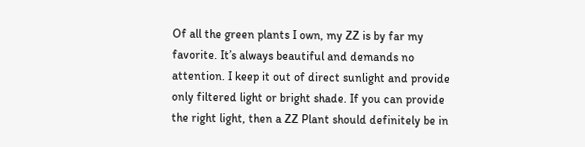Of all the green plants I own, my ZZ is by far my favorite. It’s always beautiful and demands no attention. I keep it out of direct sunlight and provide only filtered light or bright shade. If you can provide the right light, then a ZZ Plant should definitely be in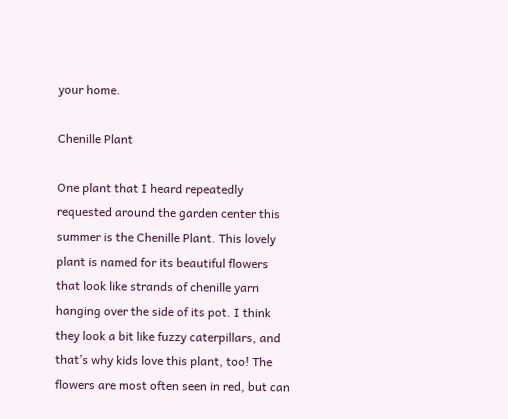your home.

Chenille Plant

One plant that I heard repeatedly requested around the garden center this summer is the Chenille Plant. This lovely plant is named for its beautiful flowers that look like strands of chenille yarn hanging over the side of its pot. I think they look a bit like fuzzy caterpillars, and that’s why kids love this plant, too! The flowers are most often seen in red, but can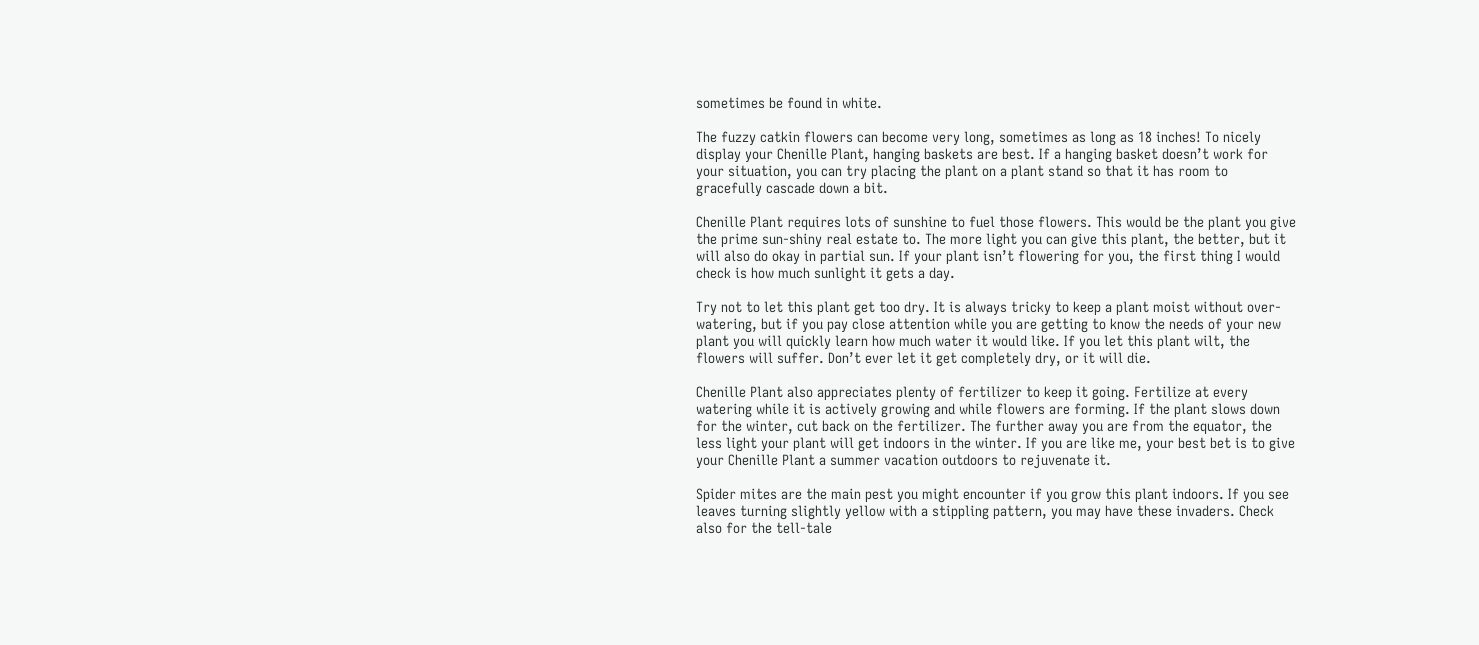sometimes be found in white.

The fuzzy catkin flowers can become very long, sometimes as long as 18 inches! To nicely display your Chenille Plant, hanging baskets are best. If a hanging basket doesn’t work for your situation, you can try placing the plant on a plant stand so that it has room to gracefully cascade down a bit.

Chenille Plant requires lots of sunshine to fuel those flowers. This would be the plant you give the prime sun-shiny real estate to. The more light you can give this plant, the better, but it will also do okay in partial sun. If your plant isn’t flowering for you, the first thing I would check is how much sunlight it gets a day.

Try not to let this plant get too dry. It is always tricky to keep a plant moist without over-watering, but if you pay close attention while you are getting to know the needs of your new plant you will quickly learn how much water it would like. If you let this plant wilt, the flowers will suffer. Don’t ever let it get completely dry, or it will die.

Chenille Plant also appreciates plenty of fertilizer to keep it going. Fertilize at every watering while it is actively growing and while flowers are forming. If the plant slows down for the winter, cut back on the fertilizer. The further away you are from the equator, the less light your plant will get indoors in the winter. If you are like me, your best bet is to give your Chenille Plant a summer vacation outdoors to rejuvenate it.

Spider mites are the main pest you might encounter if you grow this plant indoors. If you see leaves turning slightly yellow with a stippling pattern, you may have these invaders. Check also for the tell-tale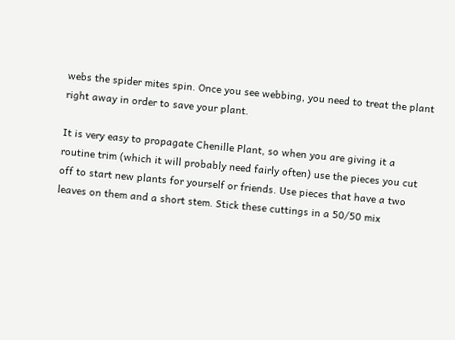webs the spider mites spin. Once you see webbing, you need to treat the plant right away in order to save your plant.

It is very easy to propagate Chenille Plant, so when you are giving it a routine trim (which it will probably need fairly often) use the pieces you cut off to start new plants for yourself or friends. Use pieces that have a two leaves on them and a short stem. Stick these cuttings in a 50/50 mix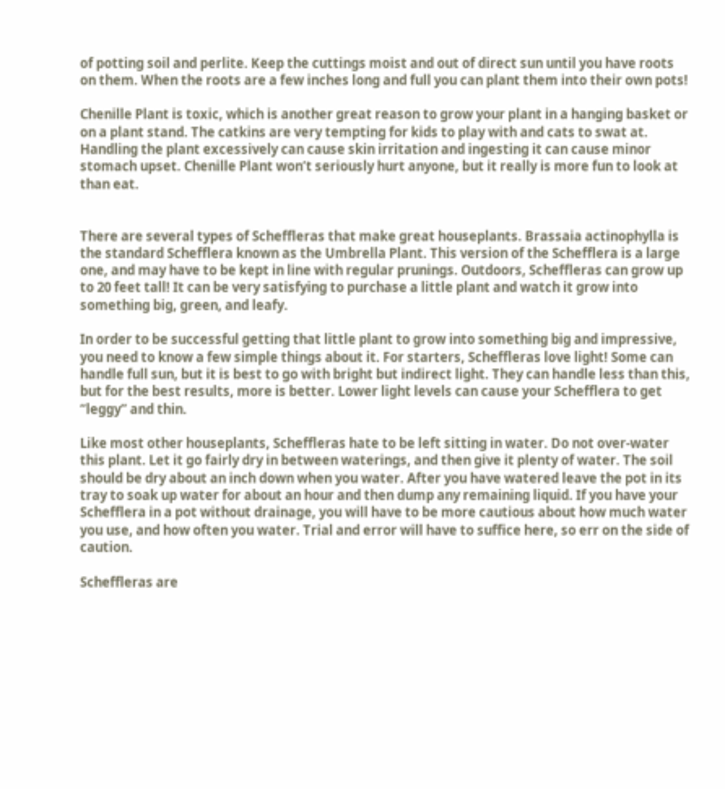of potting soil and perlite. Keep the cuttings moist and out of direct sun until you have roots on them. When the roots are a few inches long and full you can plant them into their own pots!

Chenille Plant is toxic, which is another great reason to grow your plant in a hanging basket or on a plant stand. The catkins are very tempting for kids to play with and cats to swat at. Handling the plant excessively can cause skin irritation and ingesting it can cause minor stomach upset. Chenille Plant won’t seriously hurt anyone, but it really is more fun to look at than eat.


There are several types of Scheffleras that make great houseplants. Brassaia actinophylla is the standard Schefflera known as the Umbrella Plant. This version of the Schefflera is a large one, and may have to be kept in line with regular prunings. Outdoors, Scheffleras can grow up to 20 feet tall! It can be very satisfying to purchase a little plant and watch it grow into something big, green, and leafy.

In order to be successful getting that little plant to grow into something big and impressive, you need to know a few simple things about it. For starters, Scheffleras love light! Some can handle full sun, but it is best to go with bright but indirect light. They can handle less than this, but for the best results, more is better. Lower light levels can cause your Schefflera to get “leggy” and thin.

Like most other houseplants, Scheffleras hate to be left sitting in water. Do not over-water this plant. Let it go fairly dry in between waterings, and then give it plenty of water. The soil should be dry about an inch down when you water. After you have watered leave the pot in its tray to soak up water for about an hour and then dump any remaining liquid. If you have your Schefflera in a pot without drainage, you will have to be more cautious about how much water you use, and how often you water. Trial and error will have to suffice here, so err on the side of caution.

Scheffleras are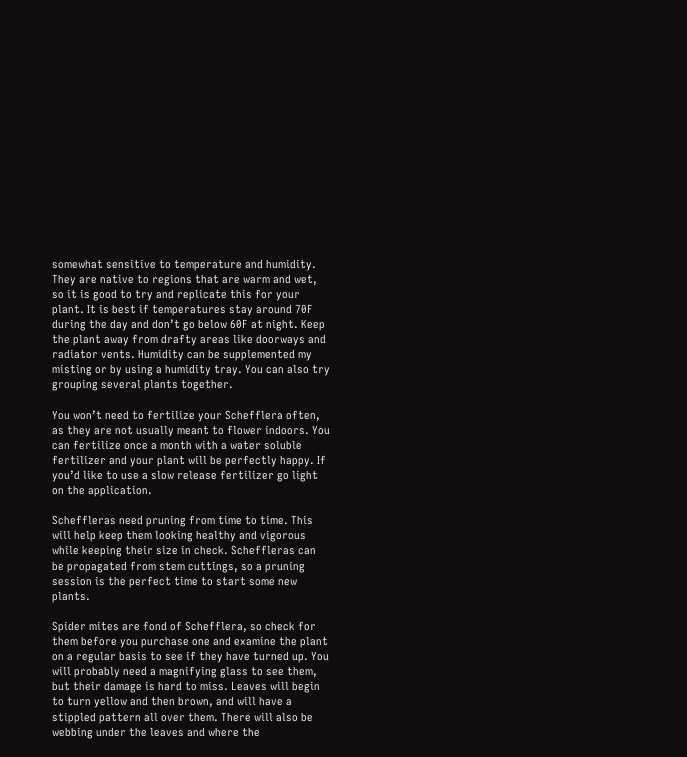somewhat sensitive to temperature and humidity. They are native to regions that are warm and wet, so it is good to try and replicate this for your plant. It is best if temperatures stay around 70F during the day and don’t go below 60F at night. Keep the plant away from drafty areas like doorways and radiator vents. Humidity can be supplemented my misting or by using a humidity tray. You can also try grouping several plants together.

You won’t need to fertilize your Schefflera often, as they are not usually meant to flower indoors. You can fertilize once a month with a water soluble fertilizer and your plant will be perfectly happy. If you’d like to use a slow release fertilizer go light on the application.

Scheffleras need pruning from time to time. This will help keep them looking healthy and vigorous while keeping their size in check. Scheffleras can be propagated from stem cuttings, so a pruning session is the perfect time to start some new plants.

Spider mites are fond of Schefflera, so check for them before you purchase one and examine the plant on a regular basis to see if they have turned up. You will probably need a magnifying glass to see them, but their damage is hard to miss. Leaves will begin to turn yellow and then brown, and will have a stippled pattern all over them. There will also be webbing under the leaves and where the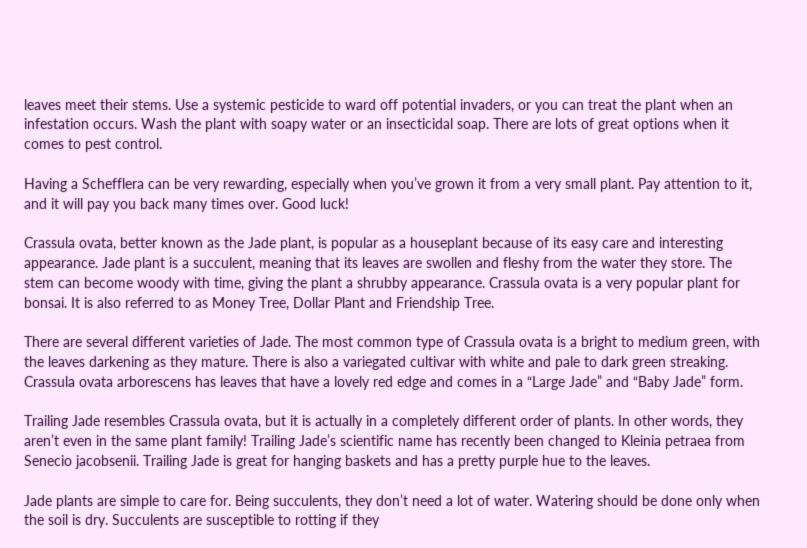leaves meet their stems. Use a systemic pesticide to ward off potential invaders, or you can treat the plant when an infestation occurs. Wash the plant with soapy water or an insecticidal soap. There are lots of great options when it comes to pest control.

Having a Schefflera can be very rewarding, especially when you’ve grown it from a very small plant. Pay attention to it, and it will pay you back many times over. Good luck!

Crassula ovata, better known as the Jade plant, is popular as a houseplant because of its easy care and interesting appearance. Jade plant is a succulent, meaning that its leaves are swollen and fleshy from the water they store. The stem can become woody with time, giving the plant a shrubby appearance. Crassula ovata is a very popular plant for bonsai. It is also referred to as Money Tree, Dollar Plant and Friendship Tree.

There are several different varieties of Jade. The most common type of Crassula ovata is a bright to medium green, with the leaves darkening as they mature. There is also a variegated cultivar with white and pale to dark green streaking. Crassula ovata arborescens has leaves that have a lovely red edge and comes in a “Large Jade” and “Baby Jade” form.

Trailing Jade resembles Crassula ovata, but it is actually in a completely different order of plants. In other words, they aren’t even in the same plant family! Trailing Jade’s scientific name has recently been changed to Kleinia petraea from Senecio jacobsenii. Trailing Jade is great for hanging baskets and has a pretty purple hue to the leaves.

Jade plants are simple to care for. Being succulents, they don’t need a lot of water. Watering should be done only when the soil is dry. Succulents are susceptible to rotting if they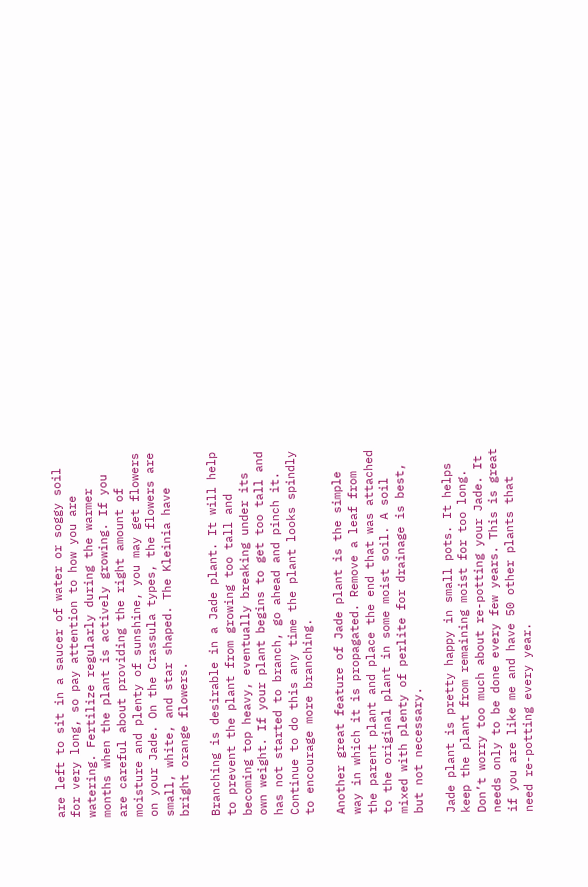are left to sit in a saucer of water or soggy soil for very long, so pay attention to how you are watering. Fertilize regularly during the warmer months when the plant is actively growing. If you are careful about providing the right amount of moisture and plenty of sunshine, you may get flowers on your Jade. On the Crassula types, the flowers are small, white, and star shaped. The Kleinia have bright orange flowers.

Branching is desirable in a Jade plant. It will help to prevent the plant from growing too tall and becoming top heavy, eventually breaking under its own weight. If your plant begins to get too tall and has not started to branch, go ahead and pinch it. Continue to do this any time the plant looks spindly to encourage more branching.

Another great feature of Jade plant is the simple way in which it is propagated. Remove a leaf from the parent plant and place the end that was attached to the original plant in some moist soil. A soil mixed with plenty of perlite for drainage is best, but not necessary.

Jade plant is pretty happy in small pots. It helps keep the plant from remaining moist for too long. Don’t worry too much about re-potting your Jade. It needs only to be done every few years. This is great if you are like me and have 50 other plants that need re-potting every year.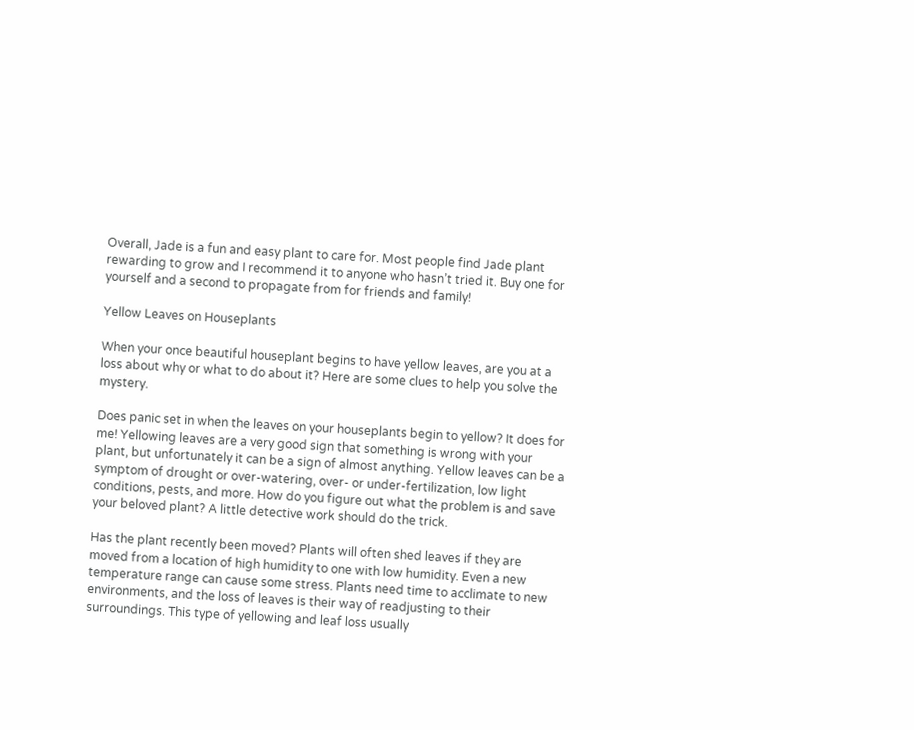Overall, Jade is a fun and easy plant to care for. Most people find Jade plant rewarding to grow and I recommend it to anyone who hasn’t tried it. Buy one for yourself and a second to propagate from for friends and family!

Yellow Leaves on Houseplants

When your once beautiful houseplant begins to have yellow leaves, are you at a loss about why or what to do about it? Here are some clues to help you solve the mystery.

Does panic set in when the leaves on your houseplants begin to yellow? It does for me! Yellowing leaves are a very good sign that something is wrong with your plant, but unfortunately it can be a sign of almost anything. Yellow leaves can be a symptom of drought or over-watering, over- or under-fertilization, low light conditions, pests, and more. How do you figure out what the problem is and save your beloved plant? A little detective work should do the trick.

Has the plant recently been moved? Plants will often shed leaves if they are moved from a location of high humidity to one with low humidity. Even a new temperature range can cause some stress. Plants need time to acclimate to new environments, and the loss of leaves is their way of readjusting to their surroundings. This type of yellowing and leaf loss usually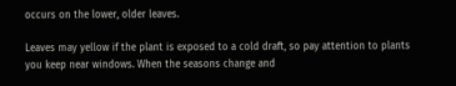occurs on the lower, older leaves.

Leaves may yellow if the plant is exposed to a cold draft, so pay attention to plants you keep near windows. When the seasons change and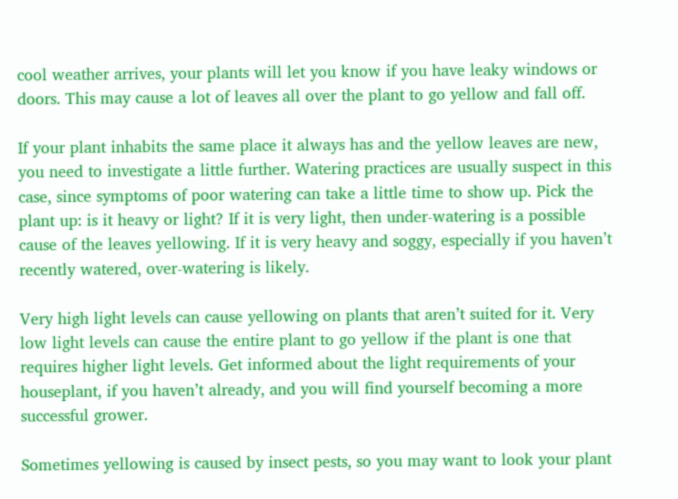cool weather arrives, your plants will let you know if you have leaky windows or doors. This may cause a lot of leaves all over the plant to go yellow and fall off.

If your plant inhabits the same place it always has and the yellow leaves are new, you need to investigate a little further. Watering practices are usually suspect in this case, since symptoms of poor watering can take a little time to show up. Pick the plant up: is it heavy or light? If it is very light, then under-watering is a possible cause of the leaves yellowing. If it is very heavy and soggy, especially if you haven’t recently watered, over-watering is likely.

Very high light levels can cause yellowing on plants that aren’t suited for it. Very low light levels can cause the entire plant to go yellow if the plant is one that requires higher light levels. Get informed about the light requirements of your houseplant, if you haven’t already, and you will find yourself becoming a more successful grower.

Sometimes yellowing is caused by insect pests, so you may want to look your plant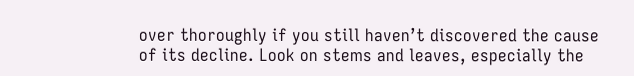over thoroughly if you still haven’t discovered the cause of its decline. Look on stems and leaves, especially the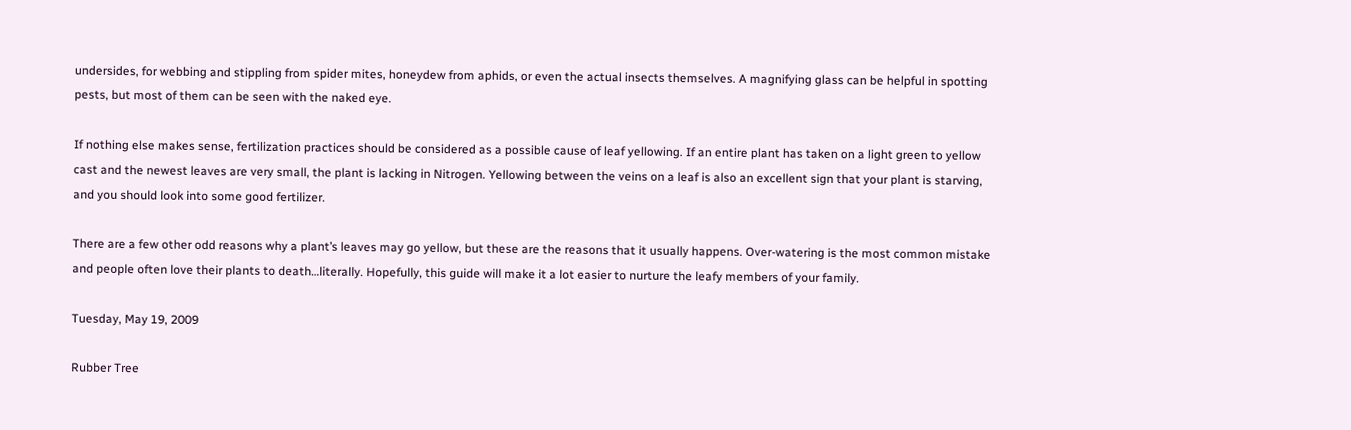undersides, for webbing and stippling from spider mites, honeydew from aphids, or even the actual insects themselves. A magnifying glass can be helpful in spotting pests, but most of them can be seen with the naked eye.

If nothing else makes sense, fertilization practices should be considered as a possible cause of leaf yellowing. If an entire plant has taken on a light green to yellow cast and the newest leaves are very small, the plant is lacking in Nitrogen. Yellowing between the veins on a leaf is also an excellent sign that your plant is starving, and you should look into some good fertilizer.

There are a few other odd reasons why a plant’s leaves may go yellow, but these are the reasons that it usually happens. Over-watering is the most common mistake and people often love their plants to death…literally. Hopefully, this guide will make it a lot easier to nurture the leafy members of your family.

Tuesday, May 19, 2009

Rubber Tree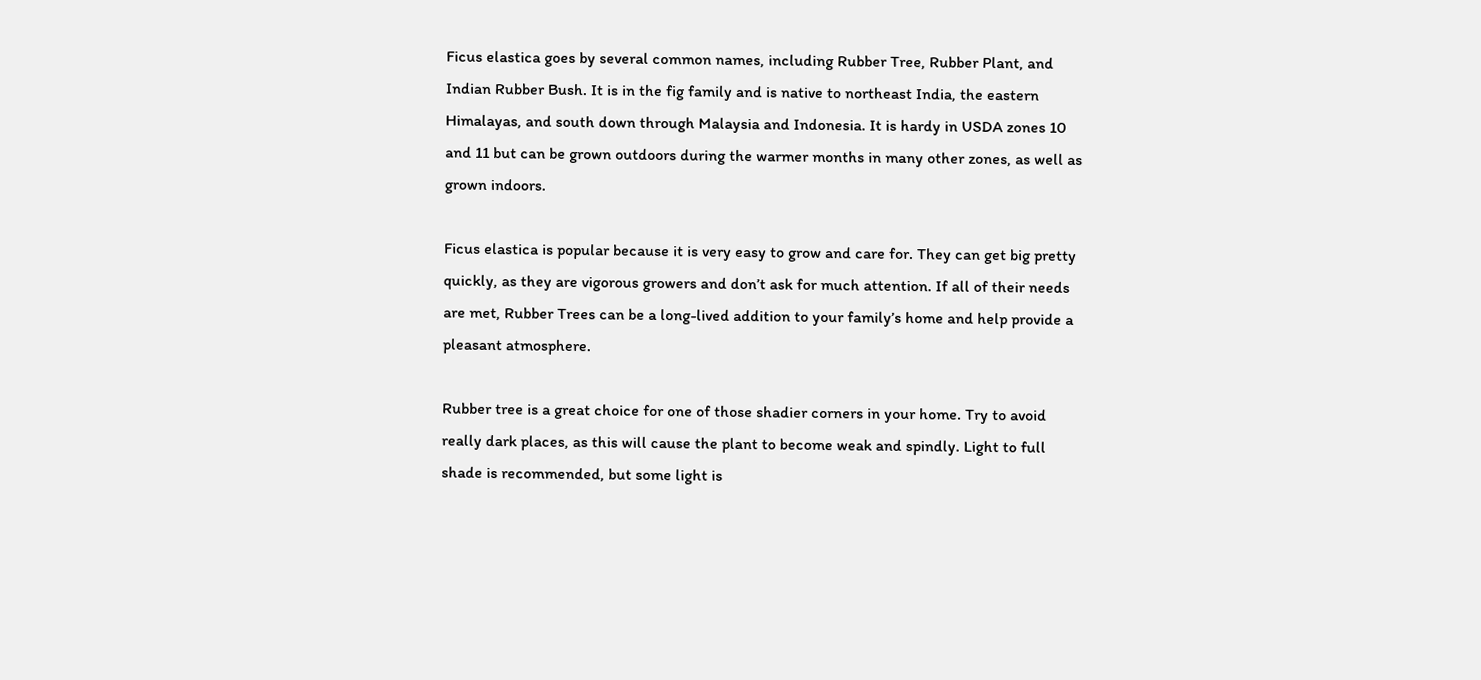Ficus elastica goes by several common names, including Rubber Tree, Rubber Plant, and Indian Rubber Bush. It is in the fig family and is native to northeast India, the eastern Himalayas, and south down through Malaysia and Indonesia. It is hardy in USDA zones 10 and 11 but can be grown outdoors during the warmer months in many other zones, as well as grown indoors.

Ficus elastica is popular because it is very easy to grow and care for. They can get big pretty quickly, as they are vigorous growers and don’t ask for much attention. If all of their needs are met, Rubber Trees can be a long-lived addition to your family’s home and help provide a pleasant atmosphere.

Rubber tree is a great choice for one of those shadier corners in your home. Try to avoid really dark places, as this will cause the plant to become weak and spindly. Light to full shade is recommended, but some light is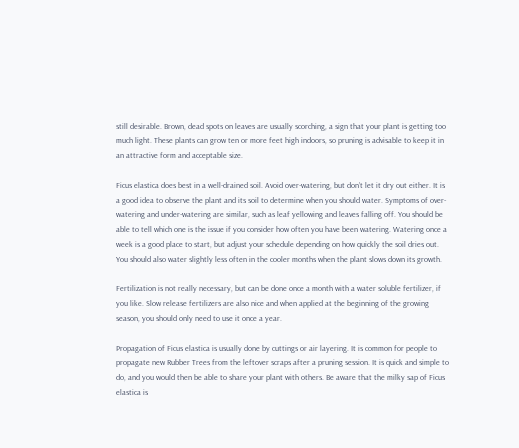still desirable. Brown, dead spots on leaves are usually scorching, a sign that your plant is getting too much light. These plants can grow ten or more feet high indoors, so pruning is advisable to keep it in an attractive form and acceptable size.

Ficus elastica does best in a well-drained soil. Avoid over-watering, but don’t let it dry out either. It is a good idea to observe the plant and its soil to determine when you should water. Symptoms of over-watering and under-watering are similar, such as leaf yellowing and leaves falling off. You should be able to tell which one is the issue if you consider how often you have been watering. Watering once a week is a good place to start, but adjust your schedule depending on how quickly the soil dries out. You should also water slightly less often in the cooler months when the plant slows down its growth.

Fertilization is not really necessary, but can be done once a month with a water soluble fertilizer, if you like. Slow release fertilizers are also nice and when applied at the beginning of the growing season, you should only need to use it once a year.

Propagation of Ficus elastica is usually done by cuttings or air layering. It is common for people to propagate new Rubber Trees from the leftover scraps after a pruning session. It is quick and simple to do, and you would then be able to share your plant with others. Be aware that the milky sap of Ficus elastica is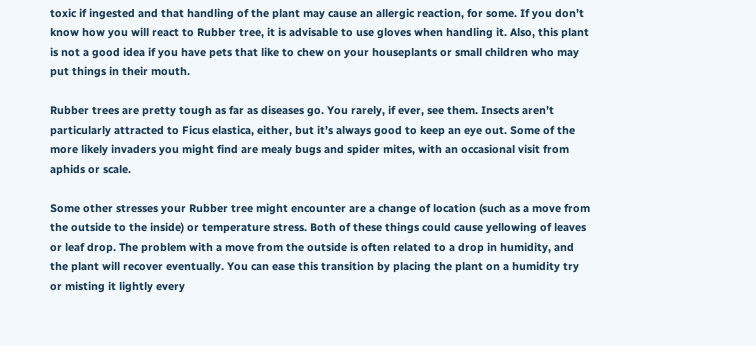toxic if ingested and that handling of the plant may cause an allergic reaction, for some. If you don’t know how you will react to Rubber tree, it is advisable to use gloves when handling it. Also, this plant is not a good idea if you have pets that like to chew on your houseplants or small children who may put things in their mouth.

Rubber trees are pretty tough as far as diseases go. You rarely, if ever, see them. Insects aren’t particularly attracted to Ficus elastica, either, but it’s always good to keep an eye out. Some of the more likely invaders you might find are mealy bugs and spider mites, with an occasional visit from aphids or scale.

Some other stresses your Rubber tree might encounter are a change of location (such as a move from the outside to the inside) or temperature stress. Both of these things could cause yellowing of leaves or leaf drop. The problem with a move from the outside is often related to a drop in humidity, and the plant will recover eventually. You can ease this transition by placing the plant on a humidity try or misting it lightly every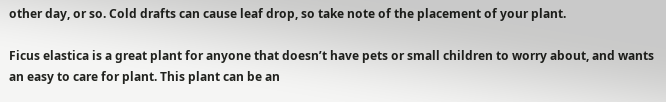other day, or so. Cold drafts can cause leaf drop, so take note of the placement of your plant.

Ficus elastica is a great plant for anyone that doesn’t have pets or small children to worry about, and wants an easy to care for plant. This plant can be an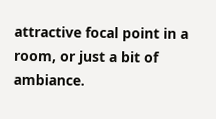attractive focal point in a room, or just a bit of ambiance.